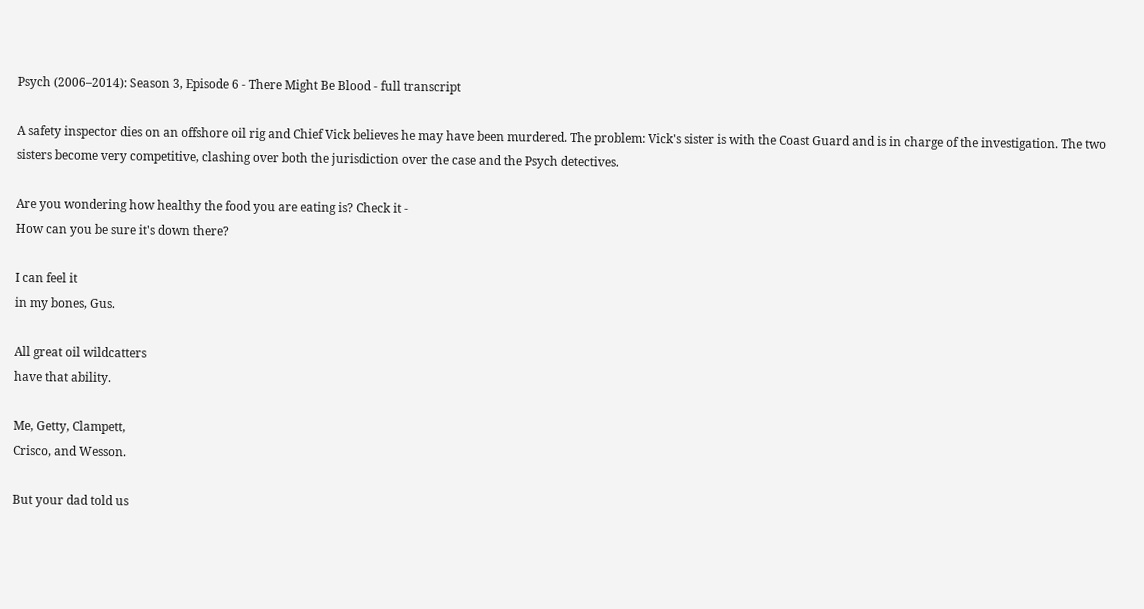Psych (2006–2014): Season 3, Episode 6 - There Might Be Blood - full transcript

A safety inspector dies on an offshore oil rig and Chief Vick believes he may have been murdered. The problem: Vick's sister is with the Coast Guard and is in charge of the investigation. The two sisters become very competitive, clashing over both the jurisdiction over the case and the Psych detectives.

Are you wondering how healthy the food you are eating is? Check it -
How can you be sure it's down there?

I can feel it
in my bones, Gus.

All great oil wildcatters
have that ability.

Me, Getty, Clampett,
Crisco, and Wesson.

But your dad told us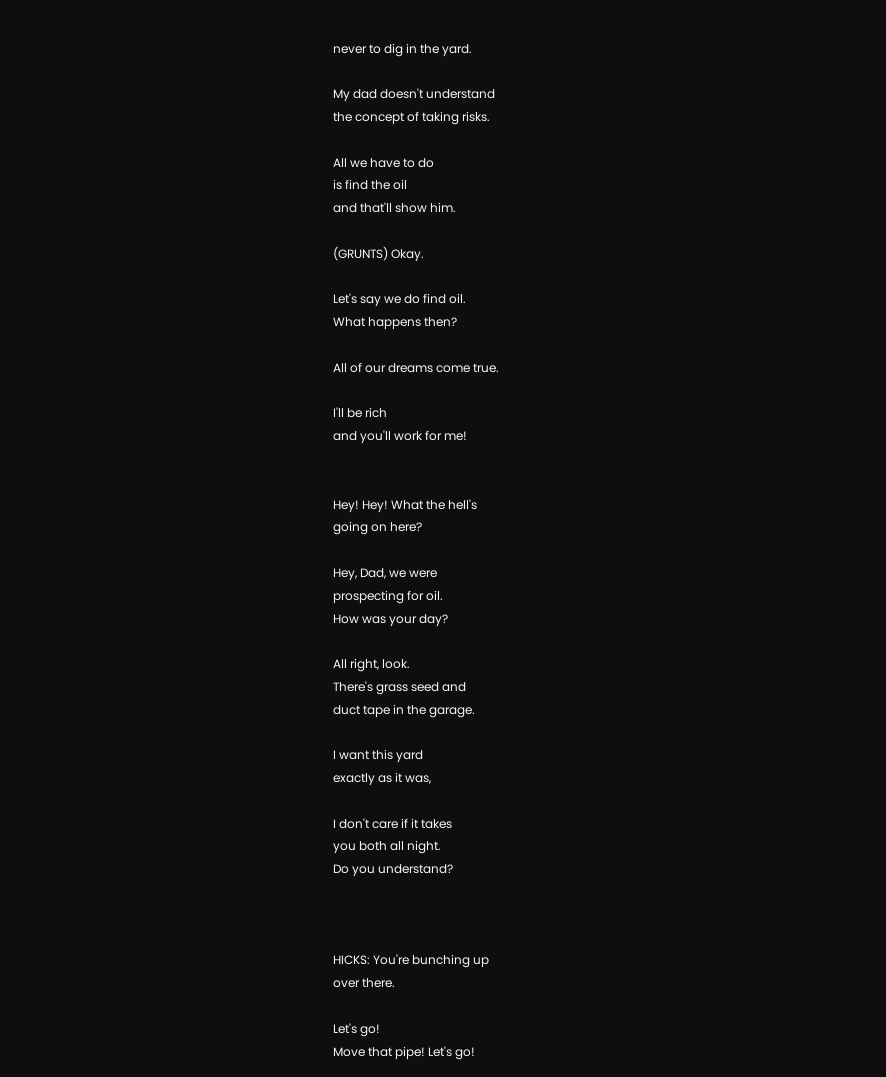never to dig in the yard.

My dad doesn't understand
the concept of taking risks.

All we have to do
is find the oil
and that'll show him.

(GRUNTS) Okay.

Let's say we do find oil.
What happens then?

All of our dreams come true.

I'll be rich
and you'll work for me!


Hey! Hey! What the hell's
going on here?

Hey, Dad, we were
prospecting for oil.
How was your day?

All right, look.
There's grass seed and
duct tape in the garage.

I want this yard
exactly as it was,

I don't care if it takes
you both all night.
Do you understand?



HICKS: You're bunching up
over there.

Let's go!
Move that pipe! Let's go!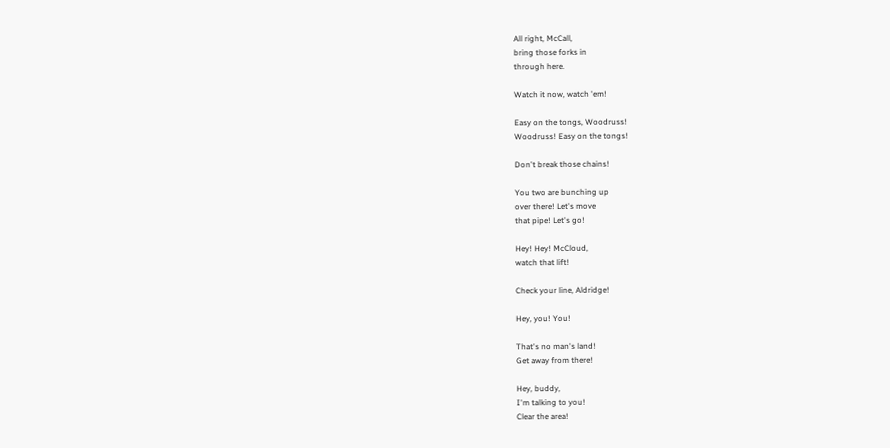All right, McCall,
bring those forks in
through here.

Watch it now, watch 'em!

Easy on the tongs, Woodruss!
Woodruss! Easy on the tongs!

Don't break those chains!

You two are bunching up
over there! Let's move
that pipe! Let's go!

Hey! Hey! McCloud,
watch that lift!

Check your line, Aldridge!

Hey, you! You!

That's no man's land!
Get away from there!

Hey, buddy,
I'm talking to you!
Clear the area!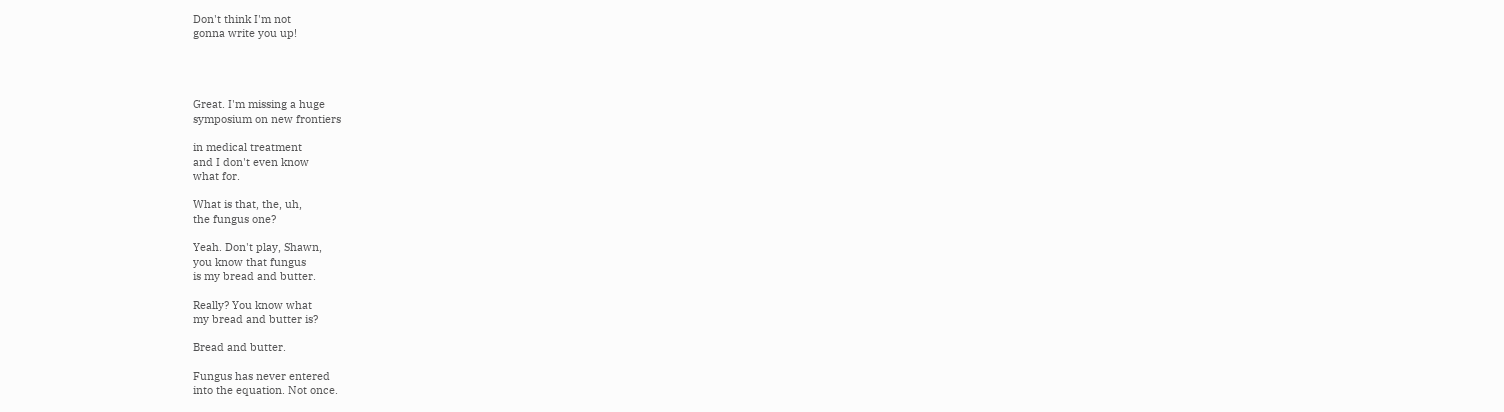Don't think I'm not
gonna write you up!




Great. I'm missing a huge
symposium on new frontiers

in medical treatment
and I don't even know
what for.

What is that, the, uh,
the fungus one?

Yeah. Don't play, Shawn,
you know that fungus
is my bread and butter.

Really? You know what
my bread and butter is?

Bread and butter.

Fungus has never entered
into the equation. Not once.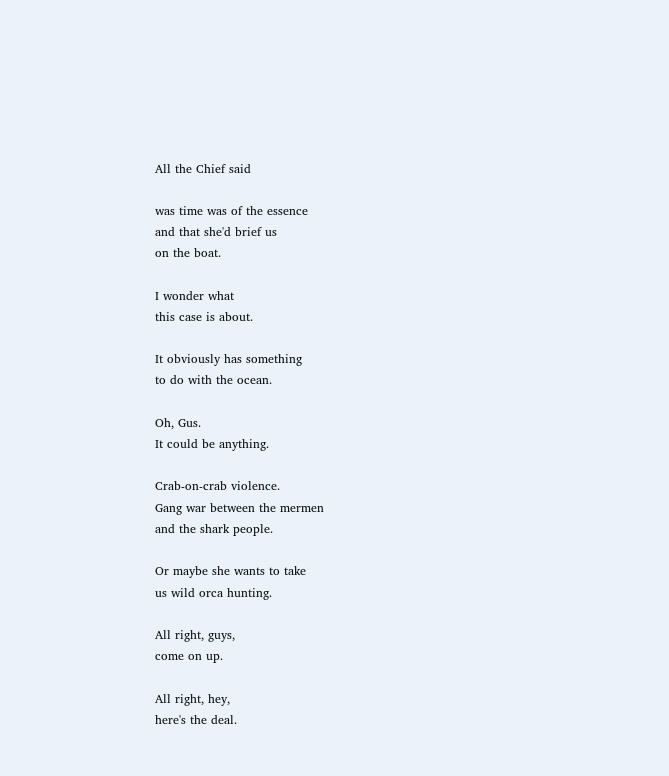All the Chief said

was time was of the essence
and that she'd brief us
on the boat.

I wonder what
this case is about.

It obviously has something
to do with the ocean.

Oh, Gus.
It could be anything.

Crab-on-crab violence.
Gang war between the mermen
and the shark people.

Or maybe she wants to take
us wild orca hunting.

All right, guys,
come on up.

All right, hey,
here's the deal.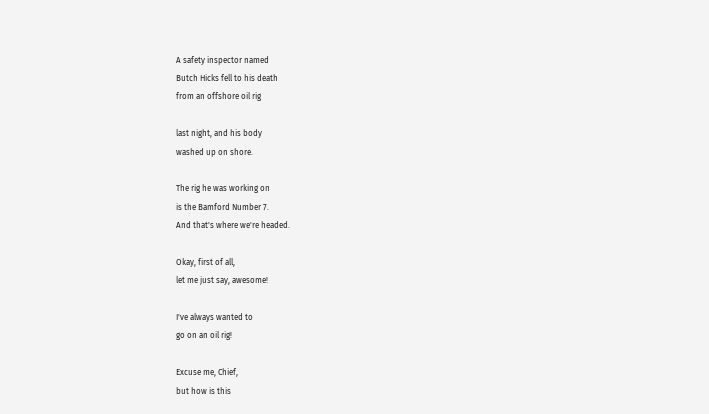A safety inspector named
Butch Hicks fell to his death
from an offshore oil rig

last night, and his body
washed up on shore.

The rig he was working on
is the Bamford Number 7.
And that's where we're headed.

Okay, first of all,
let me just say, awesome!

I've always wanted to
go on an oil rig!

Excuse me, Chief,
but how is this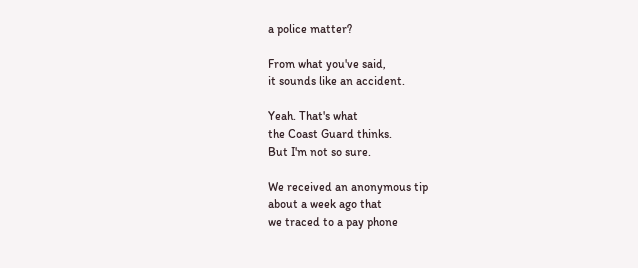a police matter?

From what you've said,
it sounds like an accident.

Yeah. That's what
the Coast Guard thinks.
But I'm not so sure.

We received an anonymous tip
about a week ago that
we traced to a pay phone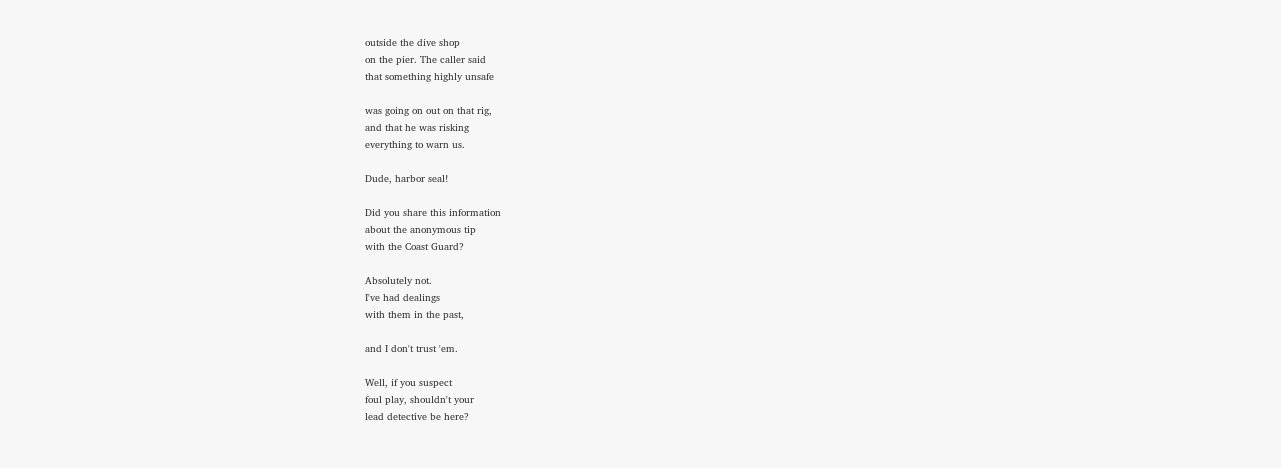outside the dive shop
on the pier. The caller said
that something highly unsafe

was going on out on that rig,
and that he was risking
everything to warn us.

Dude, harbor seal!

Did you share this information
about the anonymous tip
with the Coast Guard?

Absolutely not.
I've had dealings
with them in the past,

and I don't trust 'em.

Well, if you suspect
foul play, shouldn't your
lead detective be here?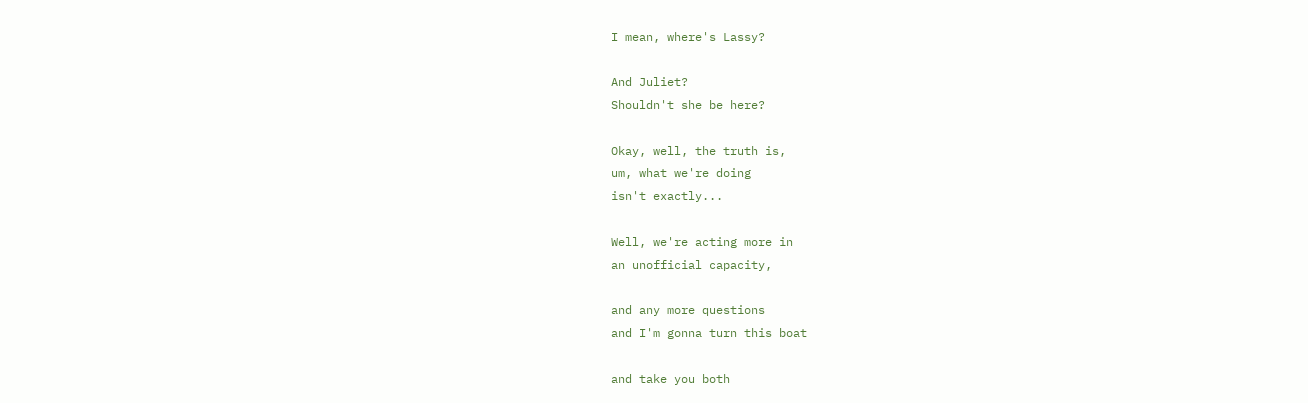I mean, where's Lassy?

And Juliet?
Shouldn't she be here?

Okay, well, the truth is,
um, what we're doing
isn't exactly...

Well, we're acting more in
an unofficial capacity,

and any more questions
and I'm gonna turn this boat

and take you both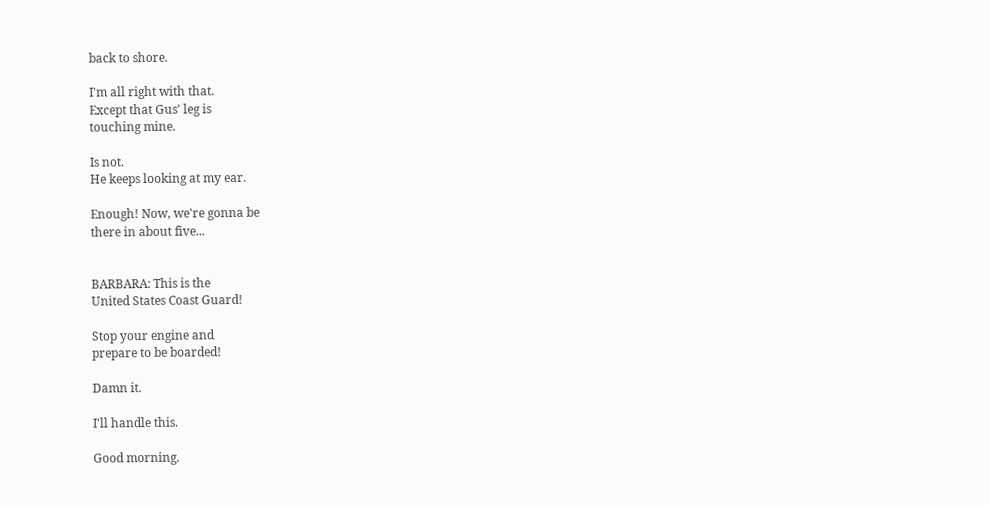back to shore.

I'm all right with that.
Except that Gus' leg is
touching mine.

Is not.
He keeps looking at my ear.

Enough! Now, we're gonna be
there in about five...


BARBARA: This is the
United States Coast Guard!

Stop your engine and
prepare to be boarded!

Damn it.

I'll handle this.

Good morning.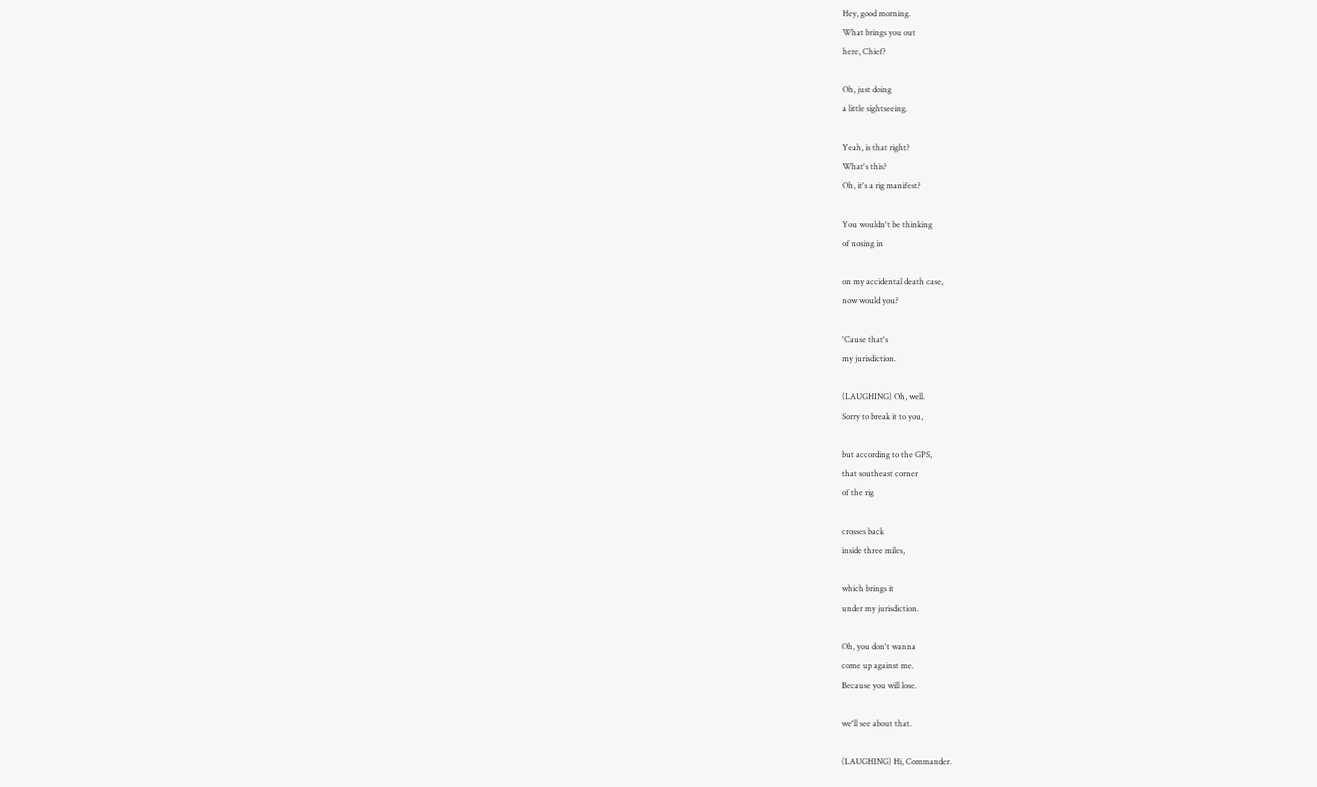Hey, good morning.
What brings you out
here, Chief?

Oh, just doing
a little sightseeing.

Yeah, is that right?
What's this?
Oh, it's a rig manifest?

You wouldn't be thinking
of nosing in

on my accidental death case,
now would you?

'Cause that's
my jurisdiction.

(LAUGHING) Oh, well.
Sorry to break it to you,

but according to the GPS,
that southeast corner
of the rig

crosses back
inside three miles,

which brings it
under my jurisdiction.

Oh, you don't wanna
come up against me.
Because you will lose.

we'll see about that.

(LAUGHING) Hi, Commander.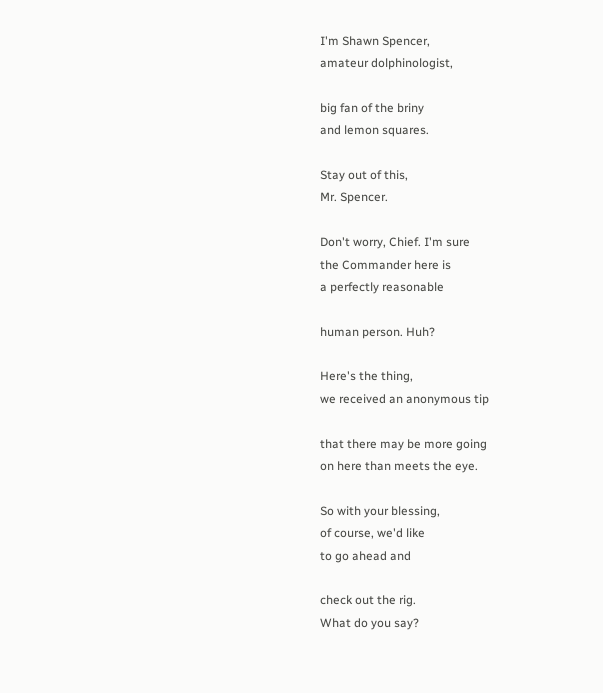I'm Shawn Spencer,
amateur dolphinologist,

big fan of the briny
and lemon squares.

Stay out of this,
Mr. Spencer.

Don't worry, Chief. I'm sure
the Commander here is
a perfectly reasonable

human person. Huh?

Here's the thing,
we received an anonymous tip

that there may be more going
on here than meets the eye.

So with your blessing,
of course, we'd like
to go ahead and

check out the rig.
What do you say?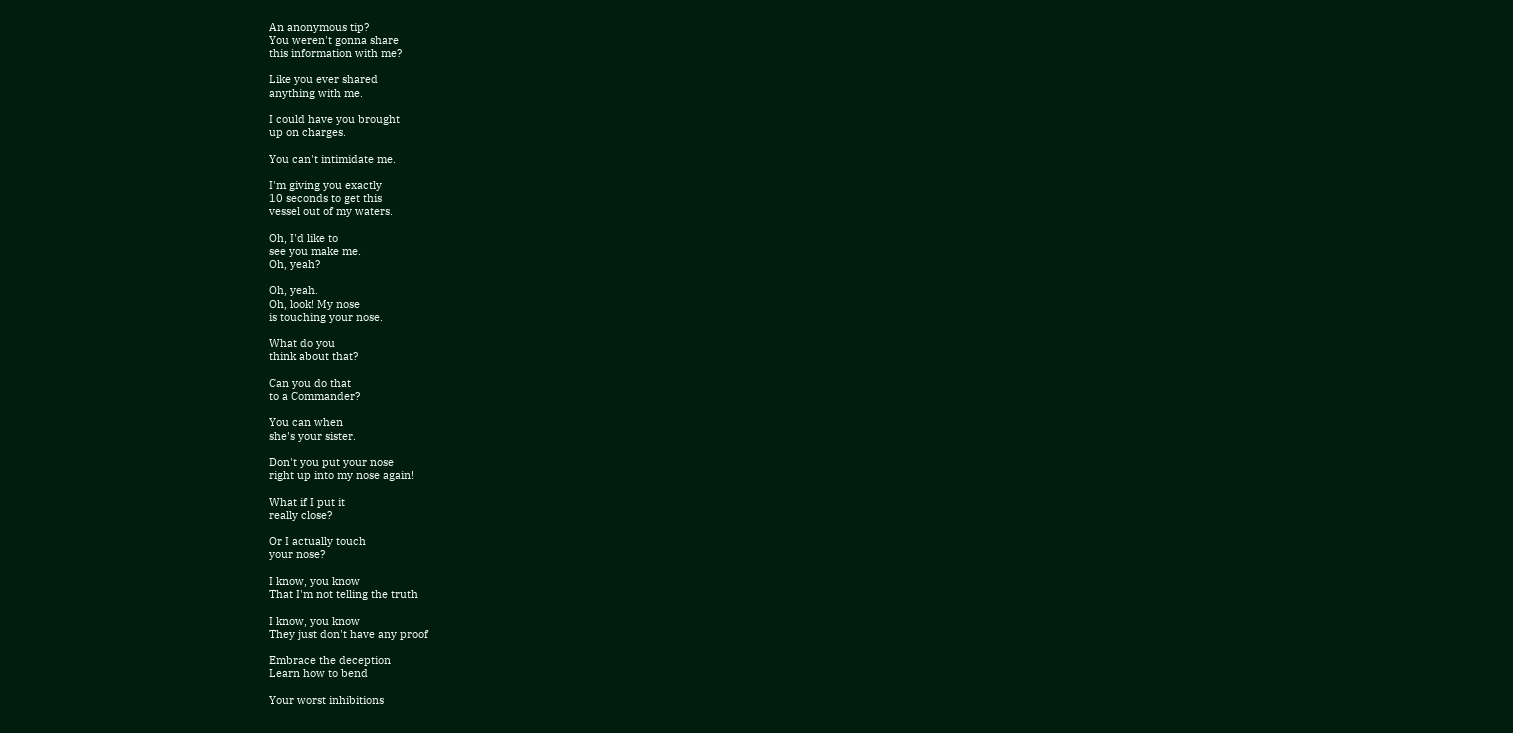An anonymous tip?
You weren't gonna share
this information with me?

Like you ever shared
anything with me.

I could have you brought
up on charges.

You can't intimidate me.

I'm giving you exactly
10 seconds to get this
vessel out of my waters.

Oh, I'd like to
see you make me.
Oh, yeah?

Oh, yeah.
Oh, look! My nose
is touching your nose.

What do you
think about that?

Can you do that
to a Commander?

You can when
she's your sister.

Don't you put your nose
right up into my nose again!

What if I put it
really close?

Or I actually touch
your nose?

I know, you know
That I'm not telling the truth

I know, you know
They just don't have any proof

Embrace the deception
Learn how to bend

Your worst inhibitions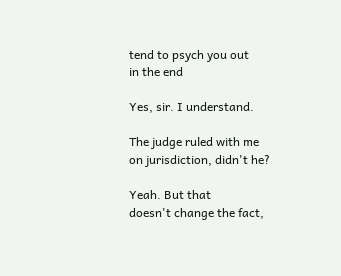tend to psych you out
in the end

Yes, sir. I understand.

The judge ruled with me
on jurisdiction, didn't he?

Yeah. But that
doesn't change the fact,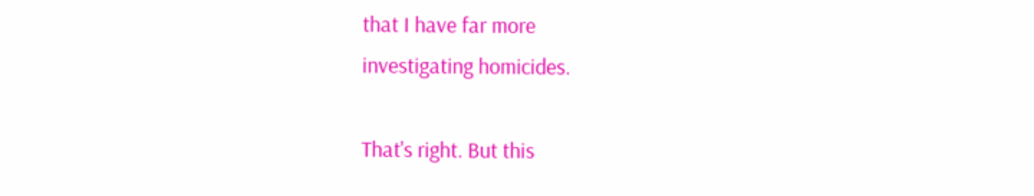that I have far more
investigating homicides.

That's right. But this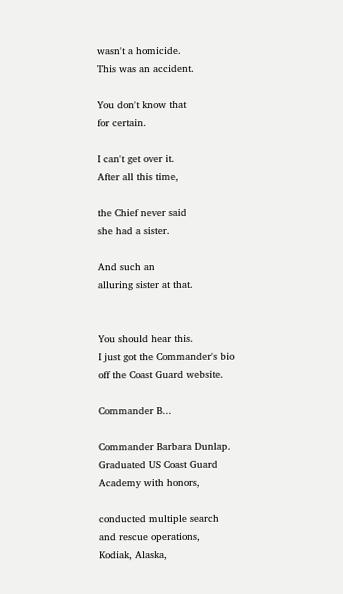wasn't a homicide.
This was an accident.

You don't know that
for certain.

I can't get over it.
After all this time,

the Chief never said
she had a sister.

And such an
alluring sister at that.


You should hear this.
I just got the Commander's bio
off the Coast Guard website.

Commander B...

Commander Barbara Dunlap.
Graduated US Coast Guard
Academy with honors,

conducted multiple search
and rescue operations,
Kodiak, Alaska,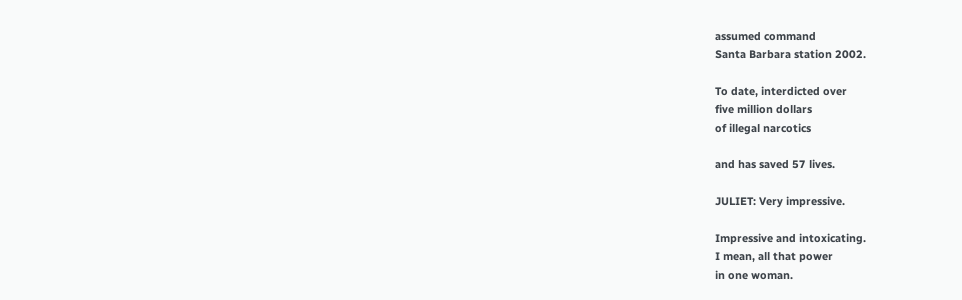assumed command
Santa Barbara station 2002.

To date, interdicted over
five million dollars
of illegal narcotics

and has saved 57 lives.

JULIET: Very impressive.

Impressive and intoxicating.
I mean, all that power
in one woman.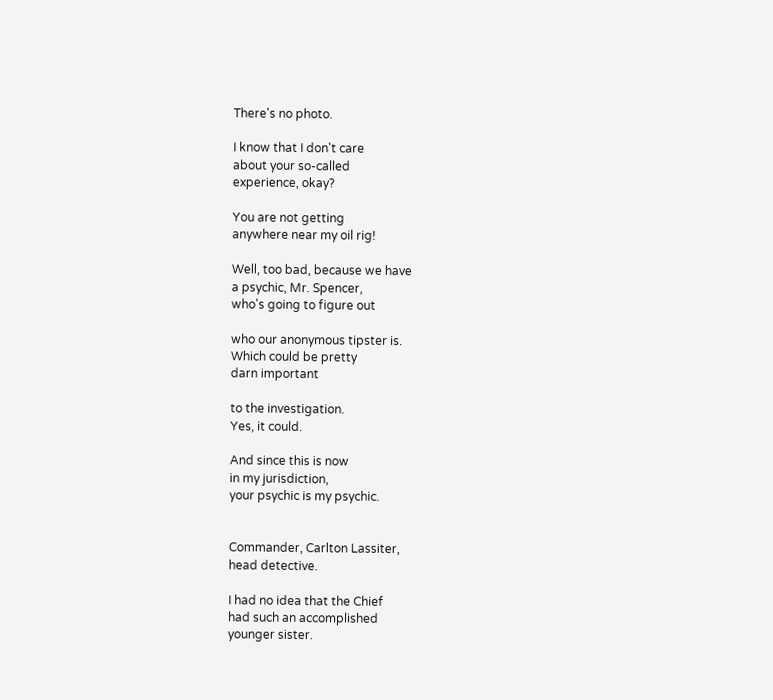There's no photo.

I know that I don't care
about your so-called
experience, okay?

You are not getting
anywhere near my oil rig!

Well, too bad, because we have
a psychic, Mr. Spencer,
who's going to figure out

who our anonymous tipster is.
Which could be pretty
darn important

to the investigation.
Yes, it could.

And since this is now
in my jurisdiction,
your psychic is my psychic.


Commander, Carlton Lassiter,
head detective.

I had no idea that the Chief
had such an accomplished
younger sister.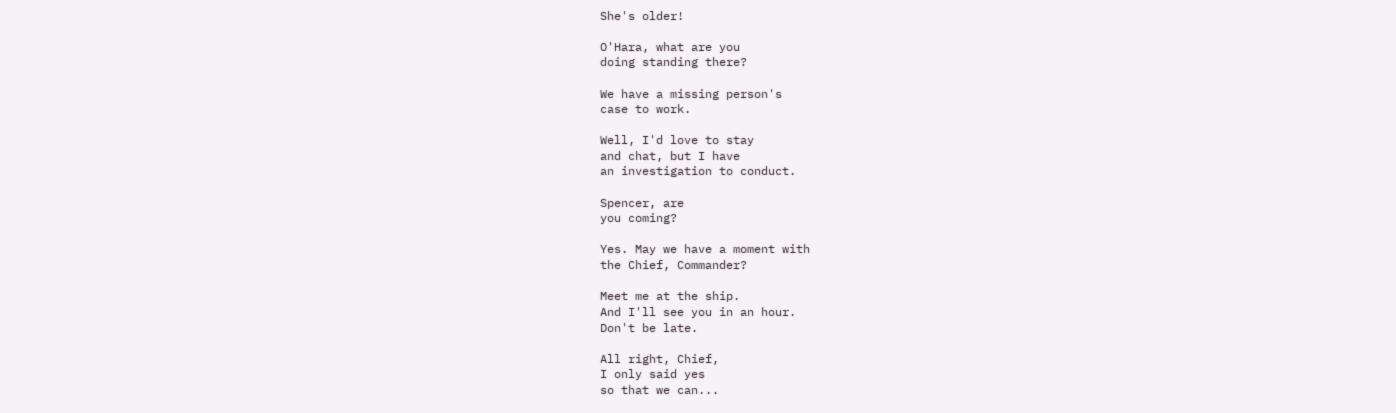She's older!

O'Hara, what are you
doing standing there?

We have a missing person's
case to work.

Well, I'd love to stay
and chat, but I have
an investigation to conduct.

Spencer, are
you coming?

Yes. May we have a moment with
the Chief, Commander?

Meet me at the ship.
And I'll see you in an hour.
Don't be late.

All right, Chief,
I only said yes
so that we can...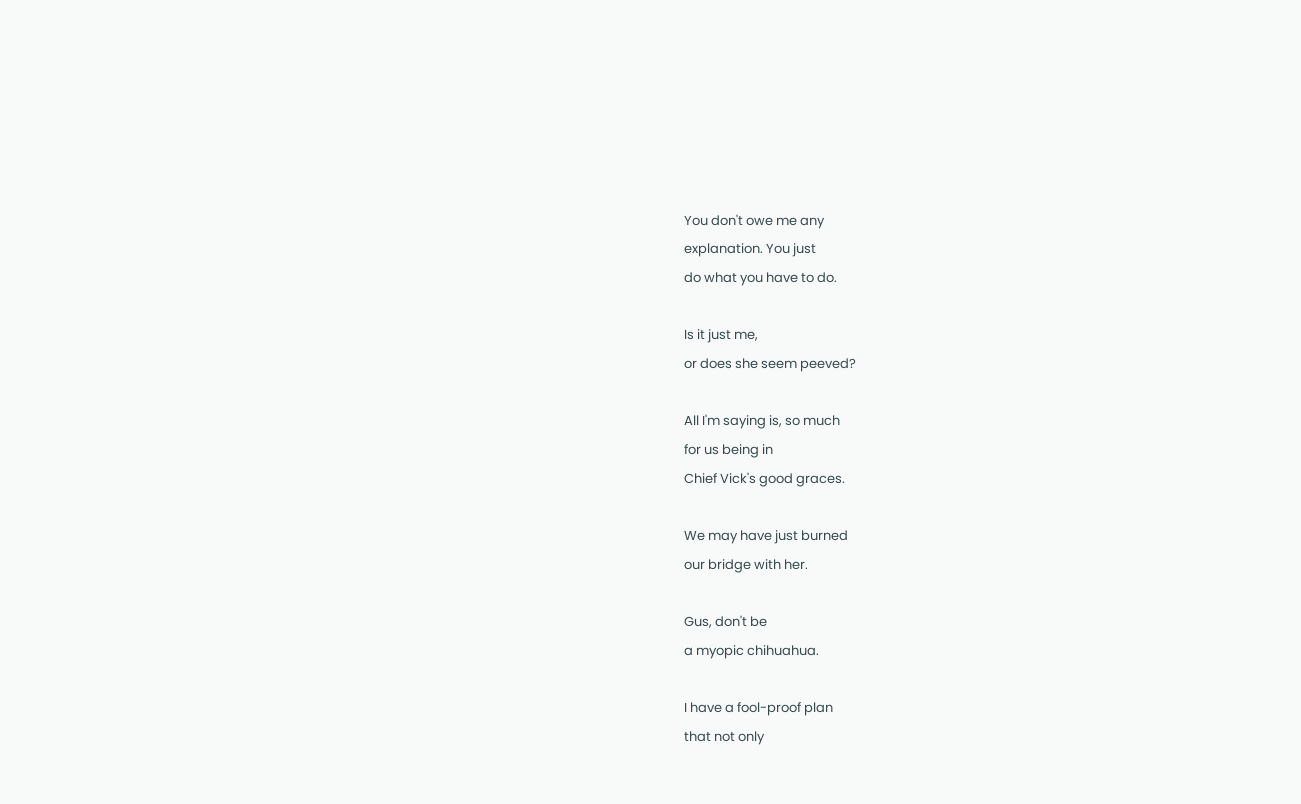You don't owe me any
explanation. You just
do what you have to do.

Is it just me,
or does she seem peeved?

All I'm saying is, so much
for us being in
Chief Vick's good graces.

We may have just burned
our bridge with her.

Gus, don't be
a myopic chihuahua.

I have a fool-proof plan
that not only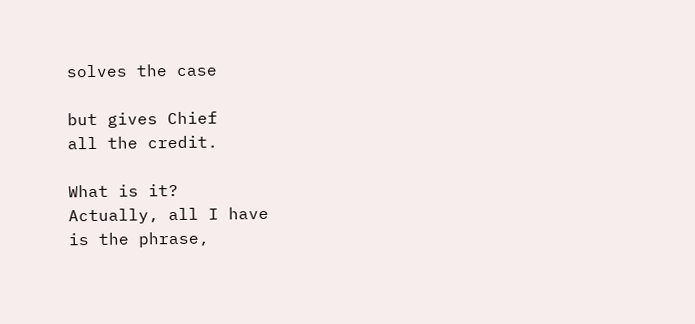solves the case

but gives Chief
all the credit.

What is it?
Actually, all I have
is the phrase,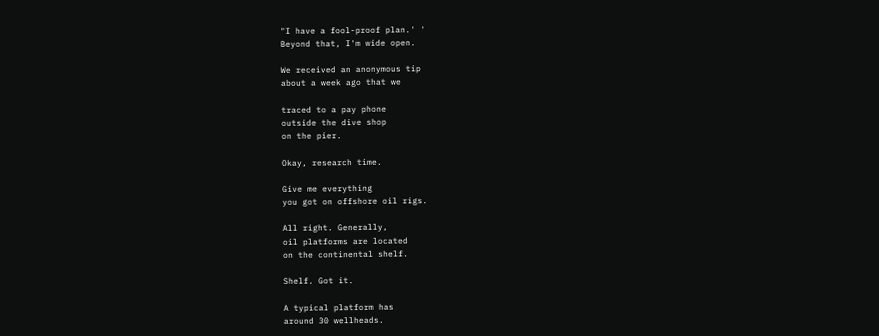"I have a fool-proof plan.' '
Beyond that, I'm wide open.

We received an anonymous tip
about a week ago that we

traced to a pay phone
outside the dive shop
on the pier.

Okay, research time.

Give me everything
you got on offshore oil rigs.

All right. Generally,
oil platforms are located
on the continental shelf.

Shelf. Got it.

A typical platform has
around 30 wellheads.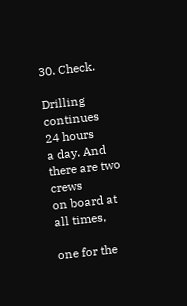30. Check.

Drilling continues 24 hours
a day. And there are two crews
on board at all times,

one for the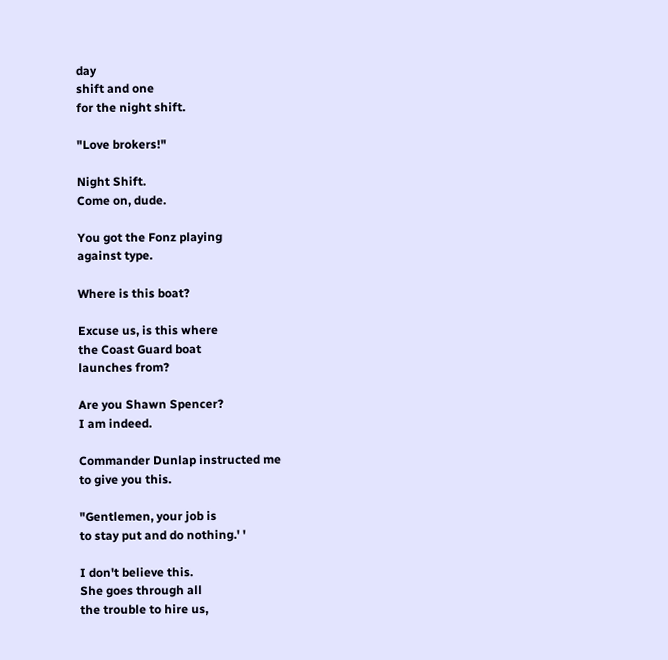day
shift and one
for the night shift.

"Love brokers!"

Night Shift.
Come on, dude.

You got the Fonz playing
against type.

Where is this boat?

Excuse us, is this where
the Coast Guard boat
launches from?

Are you Shawn Spencer?
I am indeed.

Commander Dunlap instructed me
to give you this.

"Gentlemen, your job is
to stay put and do nothing.' '

I don't believe this.
She goes through all
the trouble to hire us,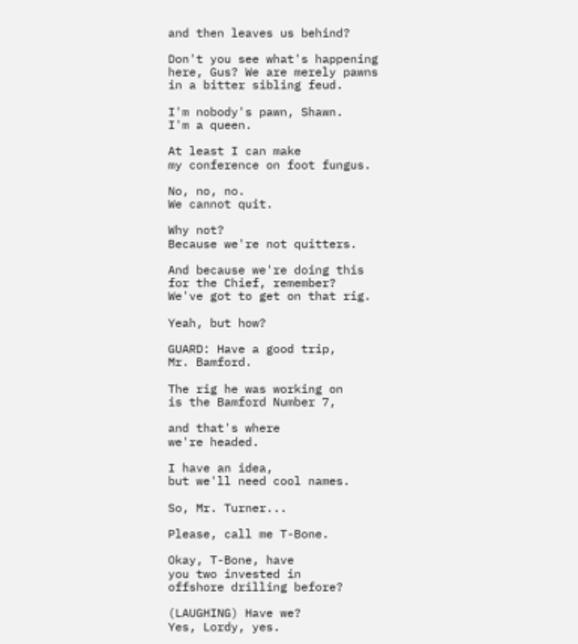and then leaves us behind?

Don't you see what's happening
here, Gus? We are merely pawns
in a bitter sibling feud.

I'm nobody's pawn, Shawn.
I'm a queen.

At least I can make
my conference on foot fungus.

No, no, no.
We cannot quit.

Why not?
Because we're not quitters.

And because we're doing this
for the Chief, remember?
We've got to get on that rig.

Yeah, but how?

GUARD: Have a good trip,
Mr. Bamford.

The rig he was working on
is the Bamford Number 7,

and that's where
we're headed.

I have an idea,
but we'll need cool names.

So, Mr. Turner...

Please, call me T-Bone.

Okay, T-Bone, have
you two invested in
offshore drilling before?

(LAUGHING) Have we?
Yes, Lordy, yes.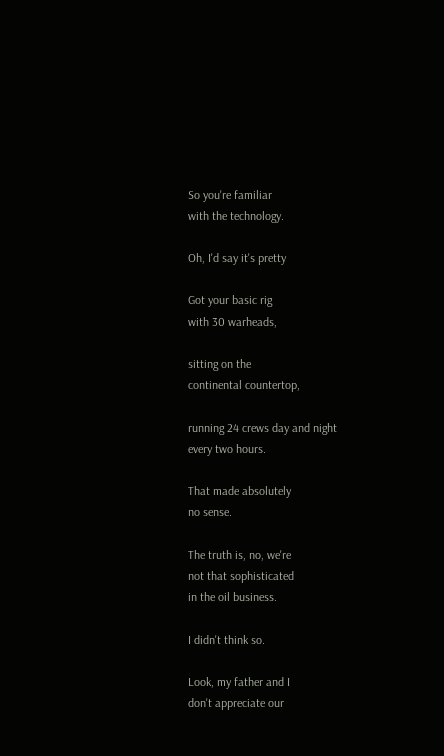So you're familiar
with the technology.

Oh, I'd say it's pretty

Got your basic rig
with 30 warheads,

sitting on the
continental countertop,

running 24 crews day and night
every two hours.

That made absolutely
no sense.

The truth is, no, we're
not that sophisticated
in the oil business.

I didn't think so.

Look, my father and I
don't appreciate our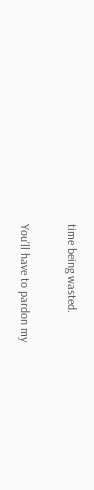time being wasted.

You'll have to pardon my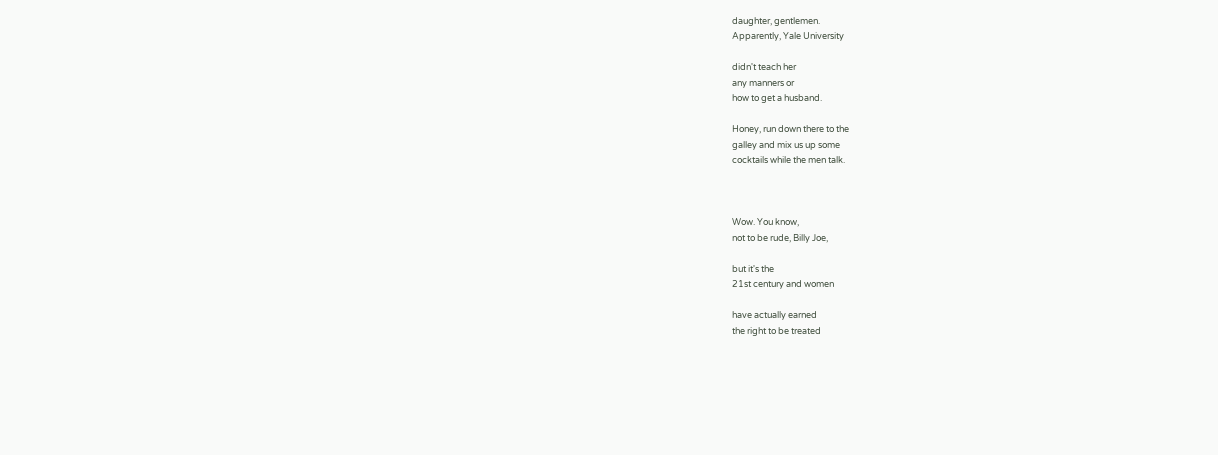daughter, gentlemen.
Apparently, Yale University

didn't teach her
any manners or
how to get a husband.

Honey, run down there to the
galley and mix us up some
cocktails while the men talk.



Wow. You know,
not to be rude, Billy Joe,

but it's the
21st century and women

have actually earned
the right to be treated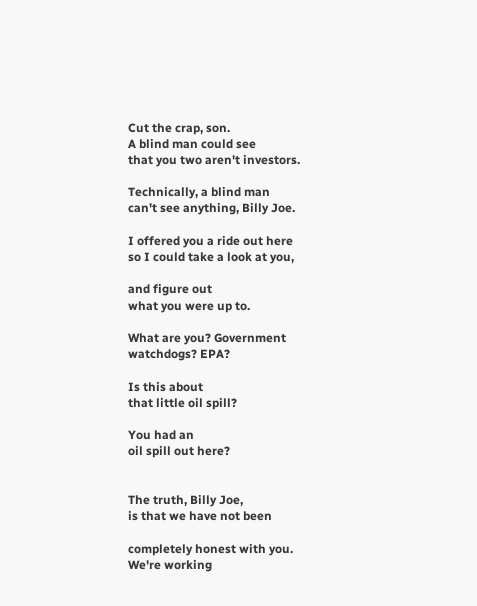Cut the crap, son.
A blind man could see
that you two aren't investors.

Technically, a blind man
can't see anything, Billy Joe.

I offered you a ride out here
so I could take a look at you,

and figure out
what you were up to.

What are you? Government
watchdogs? EPA?

Is this about
that little oil spill?

You had an
oil spill out here?


The truth, Billy Joe,
is that we have not been

completely honest with you.
We're working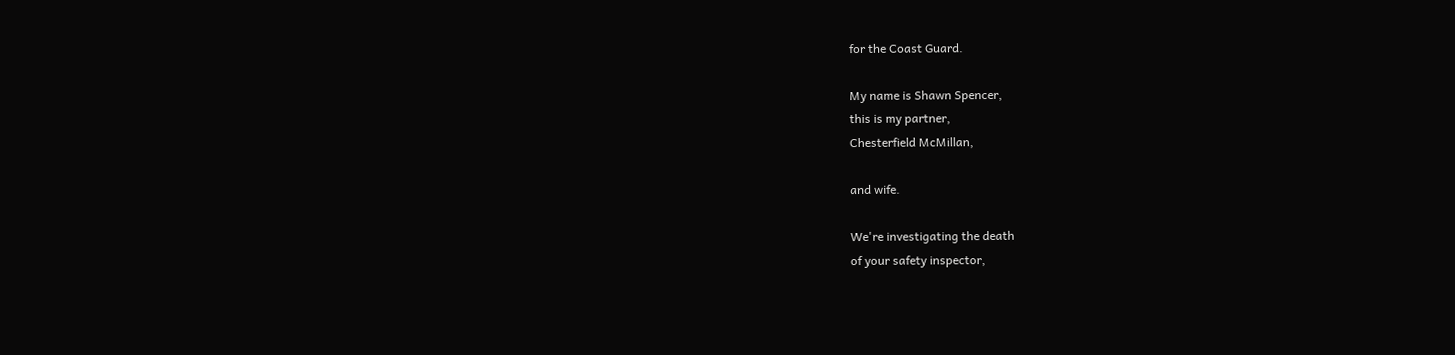for the Coast Guard.

My name is Shawn Spencer,
this is my partner,
Chesterfield McMillan,

and wife.

We're investigating the death
of your safety inspector,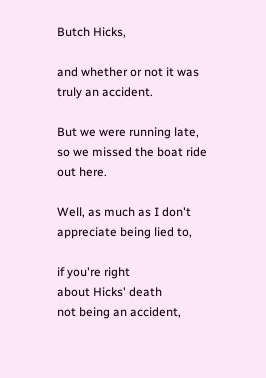Butch Hicks,

and whether or not it was
truly an accident.

But we were running late,
so we missed the boat ride
out here.

Well, as much as I don't
appreciate being lied to,

if you're right
about Hicks' death
not being an accident,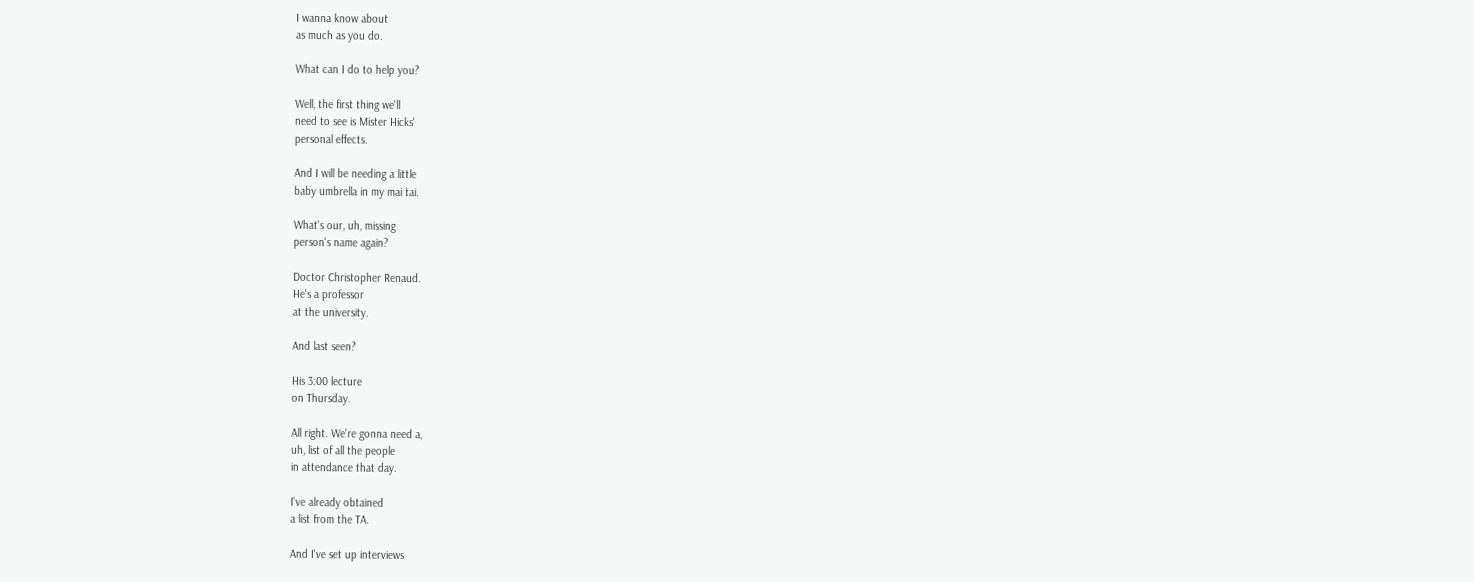I wanna know about
as much as you do.

What can I do to help you?

Well, the first thing we'll
need to see is Mister Hicks'
personal effects.

And I will be needing a little
baby umbrella in my mai tai.

What's our, uh, missing
person's name again?

Doctor Christopher Renaud.
He's a professor
at the university.

And last seen?

His 3:00 lecture
on Thursday.

All right. We're gonna need a,
uh, list of all the people
in attendance that day.

I've already obtained
a list from the TA.

And I've set up interviews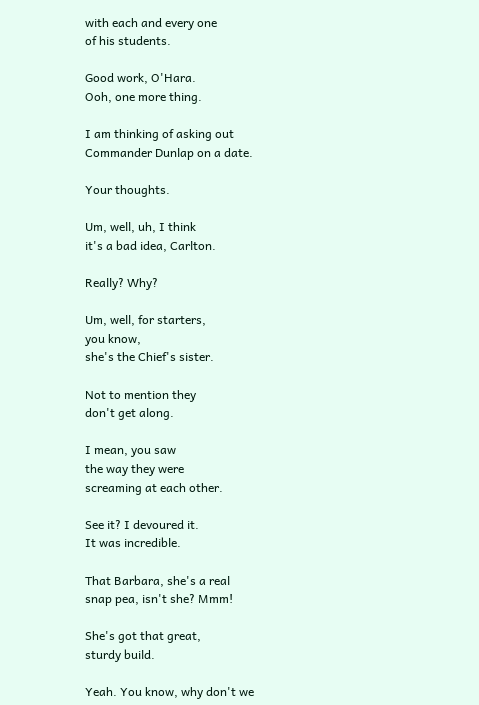with each and every one
of his students.

Good work, O'Hara.
Ooh, one more thing.

I am thinking of asking out
Commander Dunlap on a date.

Your thoughts.

Um, well, uh, I think
it's a bad idea, Carlton.

Really? Why?

Um, well, for starters,
you know,
she's the Chief's sister.

Not to mention they
don't get along.

I mean, you saw
the way they were
screaming at each other.

See it? I devoured it.
It was incredible.

That Barbara, she's a real
snap pea, isn't she? Mmm!

She's got that great,
sturdy build.

Yeah. You know, why don't we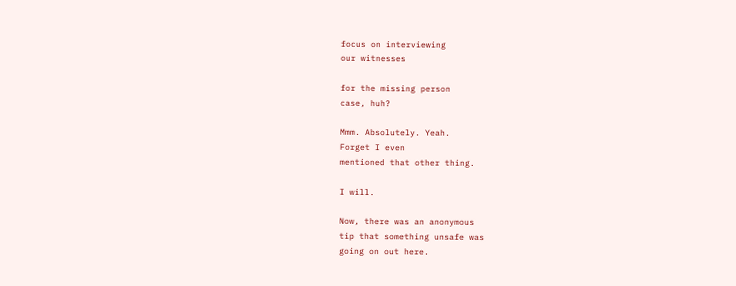focus on interviewing
our witnesses

for the missing person
case, huh?

Mmm. Absolutely. Yeah.
Forget I even
mentioned that other thing.

I will.

Now, there was an anonymous
tip that something unsafe was
going on out here.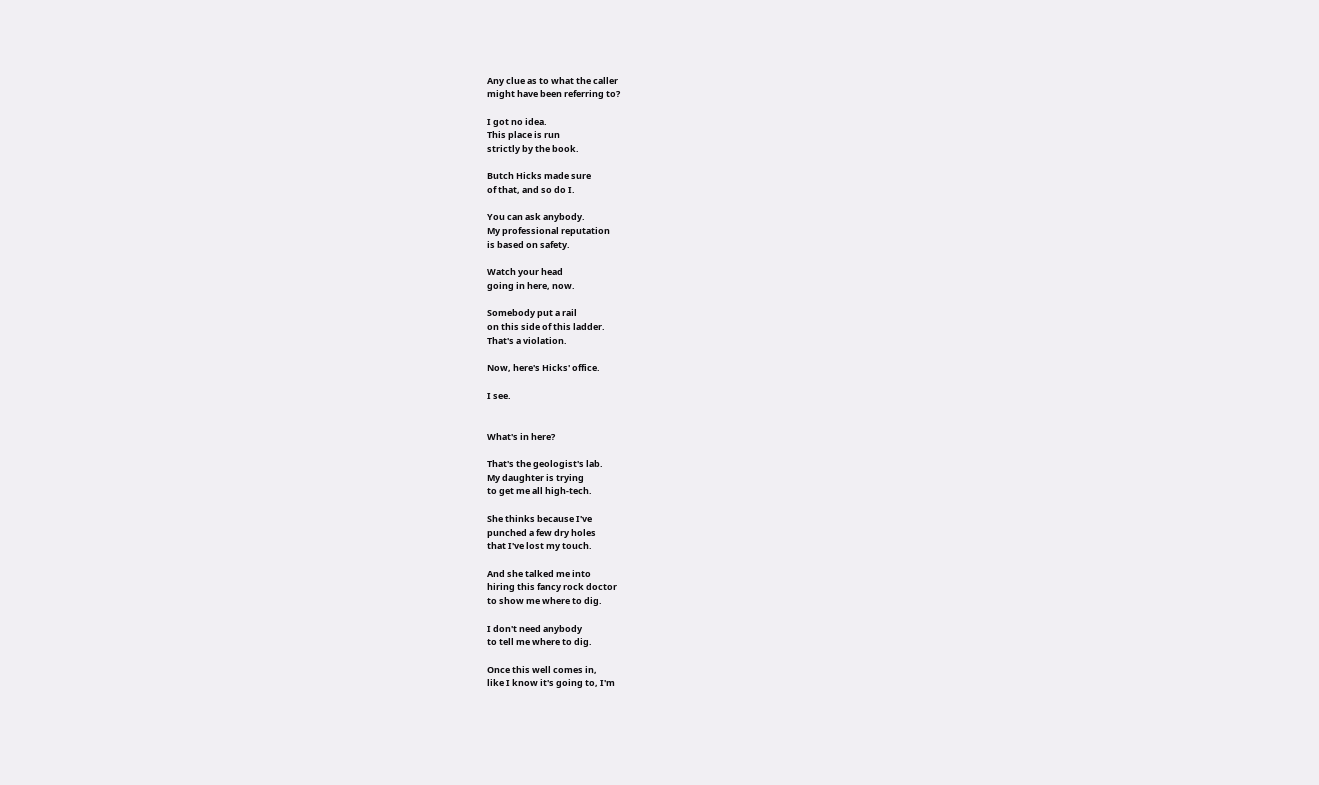Any clue as to what the caller
might have been referring to?

I got no idea.
This place is run
strictly by the book.

Butch Hicks made sure
of that, and so do I.

You can ask anybody.
My professional reputation
is based on safety.

Watch your head
going in here, now.

Somebody put a rail
on this side of this ladder.
That's a violation.

Now, here's Hicks' office.

I see.


What's in here?

That's the geologist's lab.
My daughter is trying
to get me all high-tech.

She thinks because I've
punched a few dry holes
that I've lost my touch.

And she talked me into
hiring this fancy rock doctor
to show me where to dig.

I don't need anybody
to tell me where to dig.

Once this well comes in,
like I know it's going to, I'm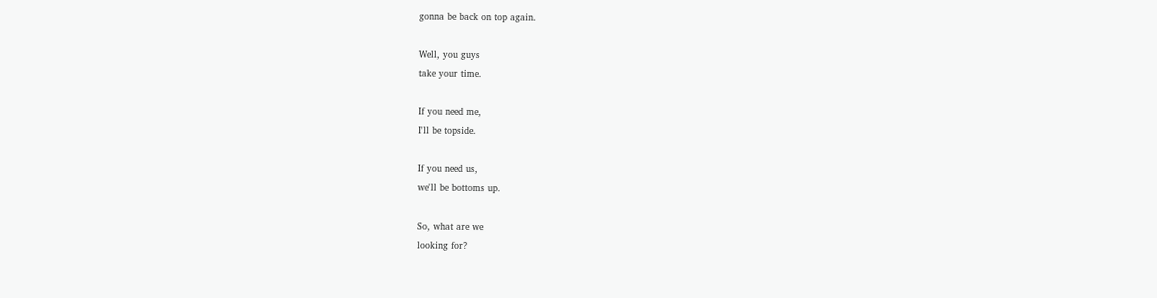gonna be back on top again.

Well, you guys
take your time.

If you need me,
I'll be topside.

If you need us,
we'll be bottoms up.

So, what are we
looking for?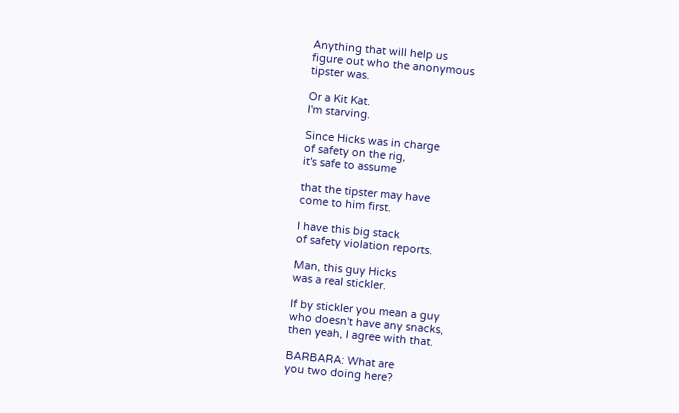Anything that will help us
figure out who the anonymous
tipster was.

Or a Kit Kat.
I'm starving.

Since Hicks was in charge
of safety on the rig,
it's safe to assume

that the tipster may have
come to him first.

I have this big stack
of safety violation reports.

Man, this guy Hicks
was a real stickler.

If by stickler you mean a guy
who doesn't have any snacks,
then yeah, I agree with that.

BARBARA: What are
you two doing here?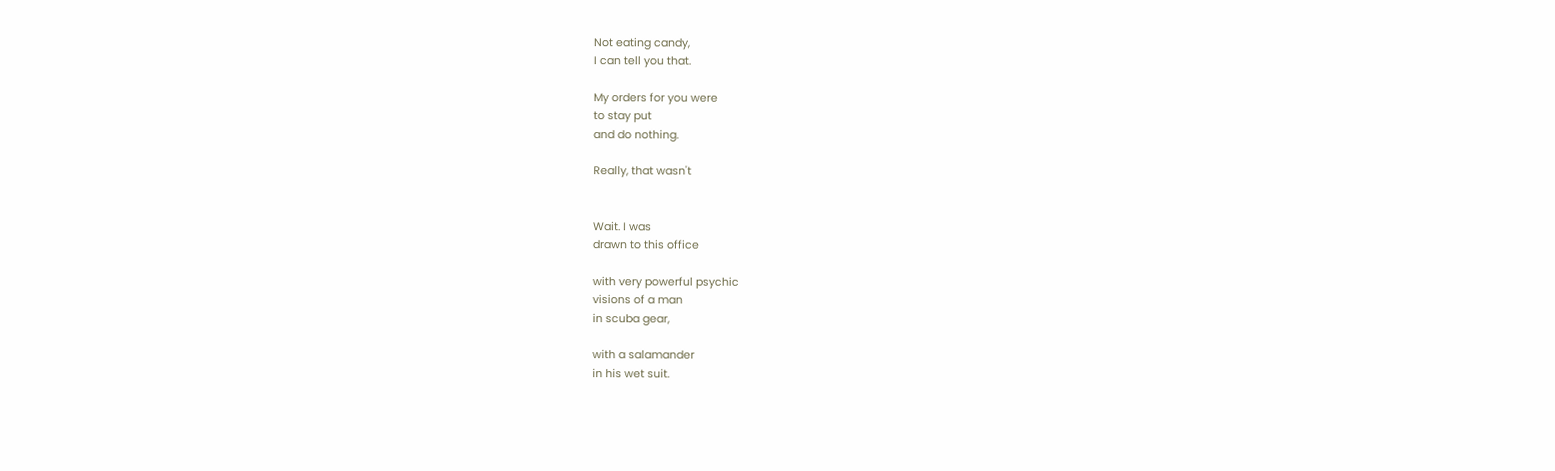Not eating candy,
I can tell you that.

My orders for you were
to stay put
and do nothing.

Really, that wasn't


Wait. I was
drawn to this office

with very powerful psychic
visions of a man
in scuba gear,

with a salamander
in his wet suit.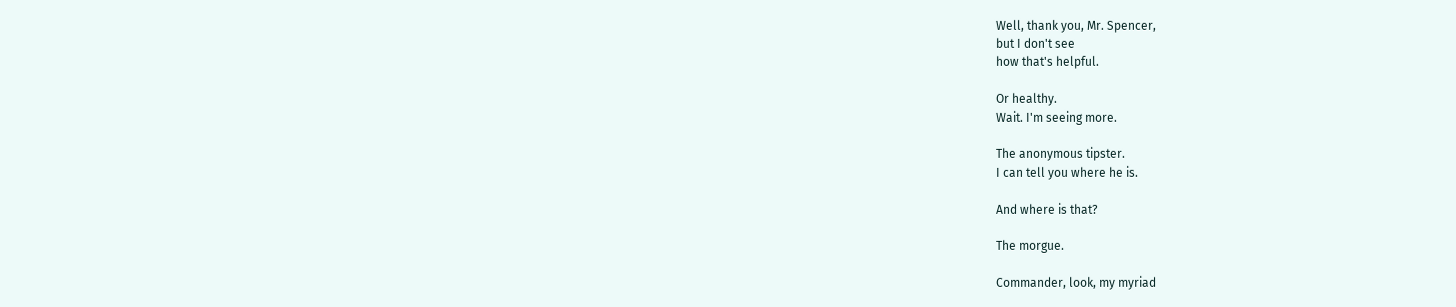Well, thank you, Mr. Spencer,
but I don't see
how that's helpful.

Or healthy.
Wait. I'm seeing more.

The anonymous tipster.
I can tell you where he is.

And where is that?

The morgue.

Commander, look, my myriad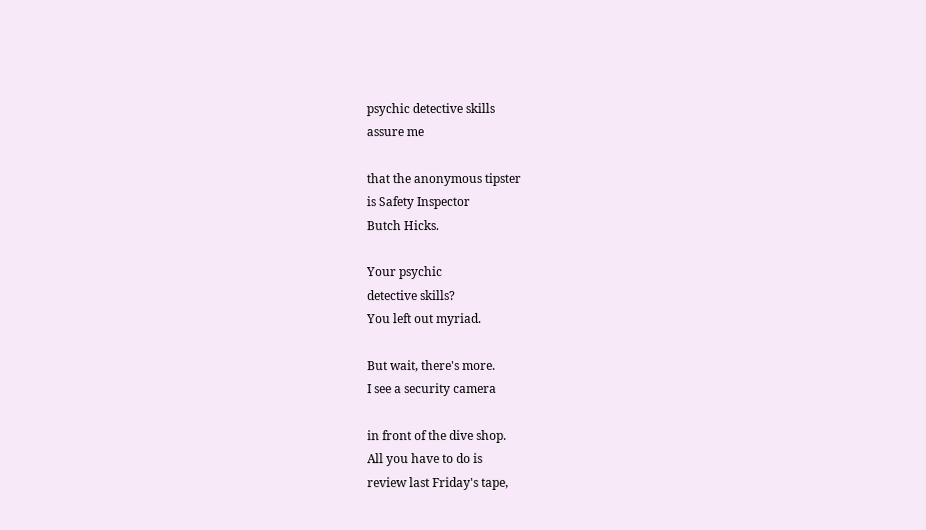psychic detective skills
assure me

that the anonymous tipster
is Safety Inspector
Butch Hicks.

Your psychic
detective skills?
You left out myriad.

But wait, there's more.
I see a security camera

in front of the dive shop.
All you have to do is
review last Friday's tape,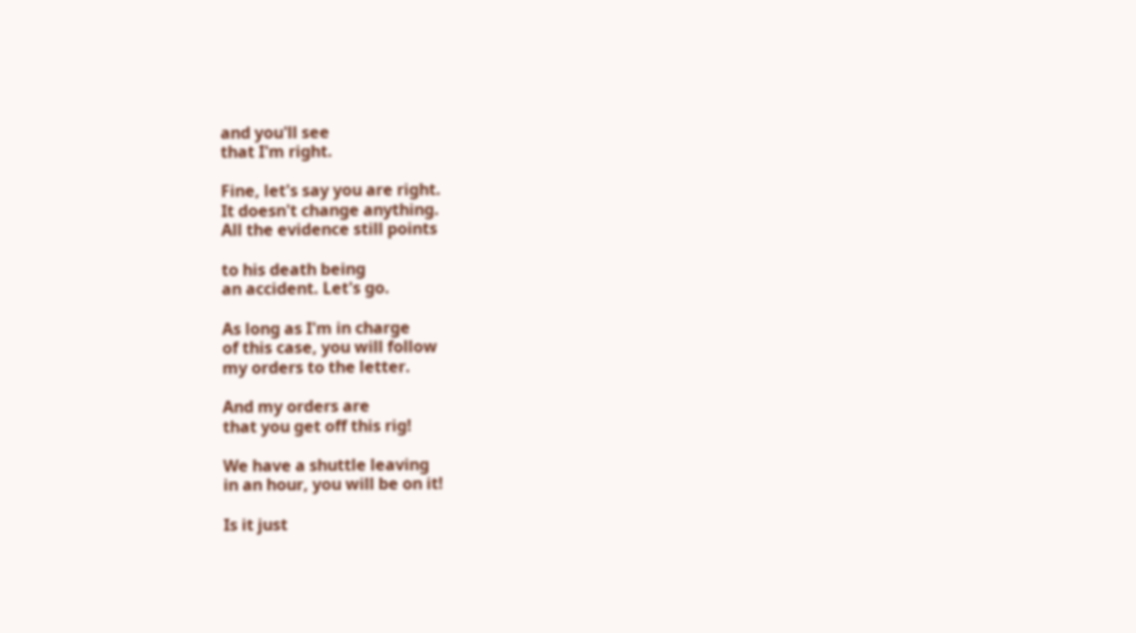and you'll see
that I'm right.

Fine, let's say you are right.
It doesn't change anything.
All the evidence still points

to his death being
an accident. Let's go.

As long as I'm in charge
of this case, you will follow
my orders to the letter.

And my orders are
that you get off this rig!

We have a shuttle leaving
in an hour, you will be on it!

Is it just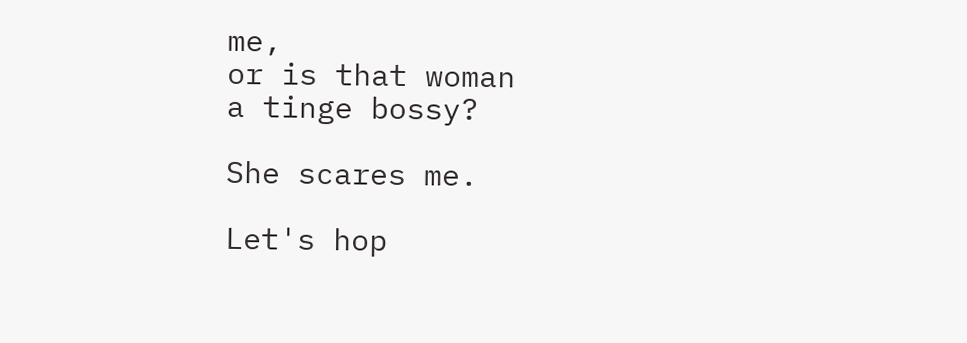me,
or is that woman
a tinge bossy?

She scares me.

Let's hop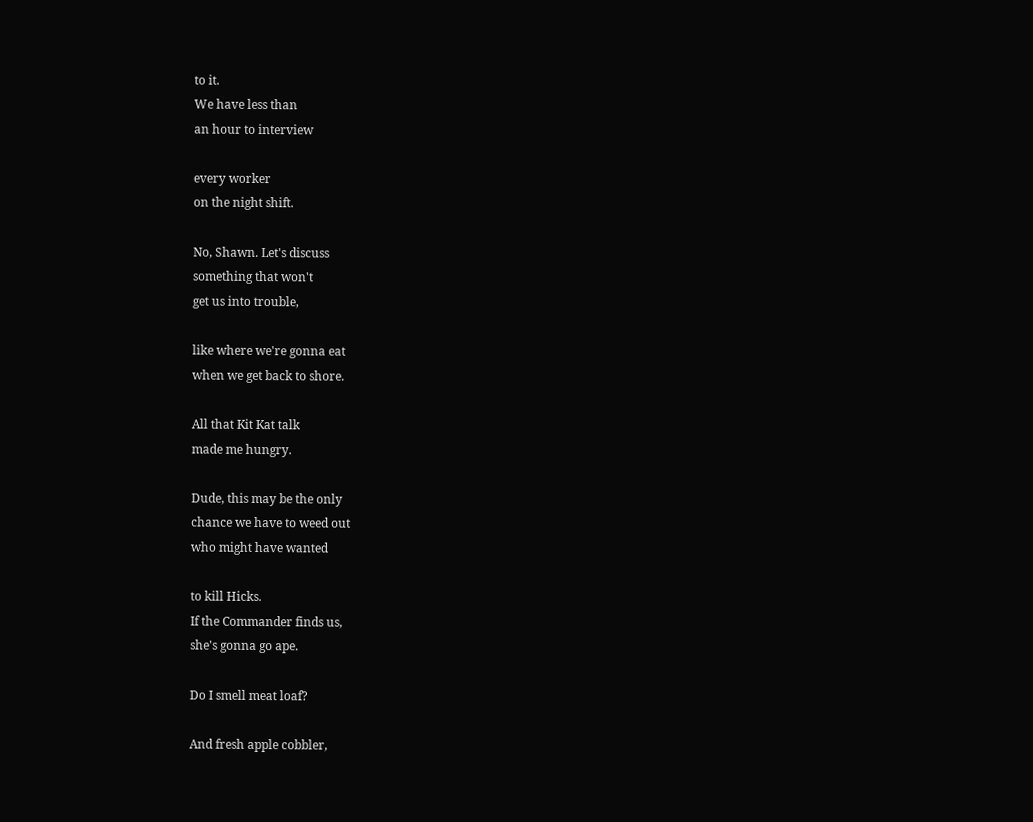to it.
We have less than
an hour to interview

every worker
on the night shift.

No, Shawn. Let's discuss
something that won't
get us into trouble,

like where we're gonna eat
when we get back to shore.

All that Kit Kat talk
made me hungry.

Dude, this may be the only
chance we have to weed out
who might have wanted

to kill Hicks.
If the Commander finds us,
she's gonna go ape.

Do I smell meat loaf?

And fresh apple cobbler,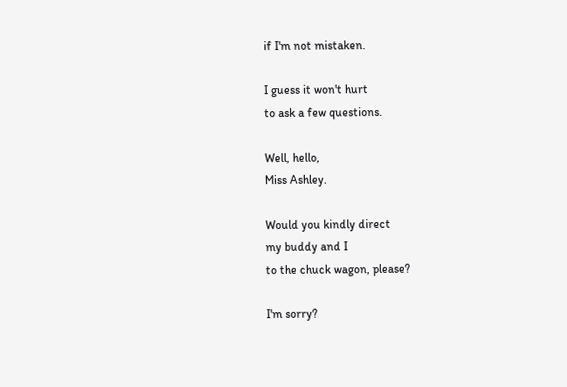if I'm not mistaken.

I guess it won't hurt
to ask a few questions.

Well, hello,
Miss Ashley.

Would you kindly direct
my buddy and I
to the chuck wagon, please?

I'm sorry?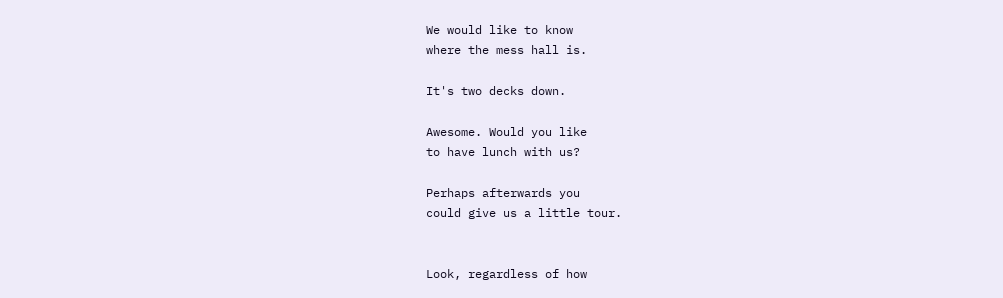We would like to know
where the mess hall is.

It's two decks down.

Awesome. Would you like
to have lunch with us?

Perhaps afterwards you
could give us a little tour.


Look, regardless of how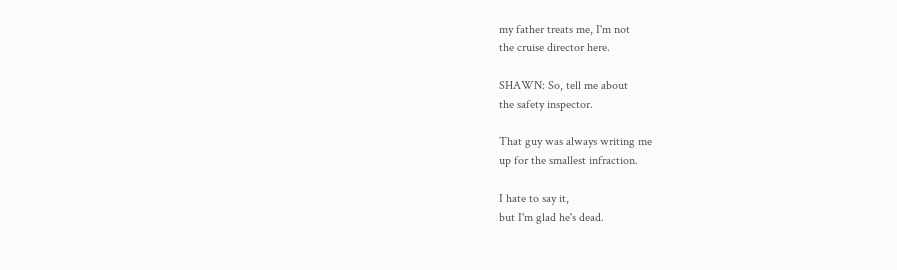my father treats me, I'm not
the cruise director here.

SHAWN: So, tell me about
the safety inspector.

That guy was always writing me
up for the smallest infraction.

I hate to say it,
but I'm glad he's dead.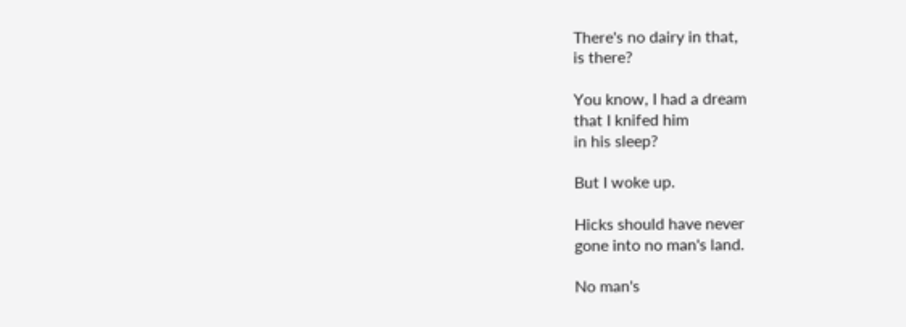There's no dairy in that,
is there?

You know, I had a dream
that I knifed him
in his sleep?

But I woke up.

Hicks should have never
gone into no man's land.

No man's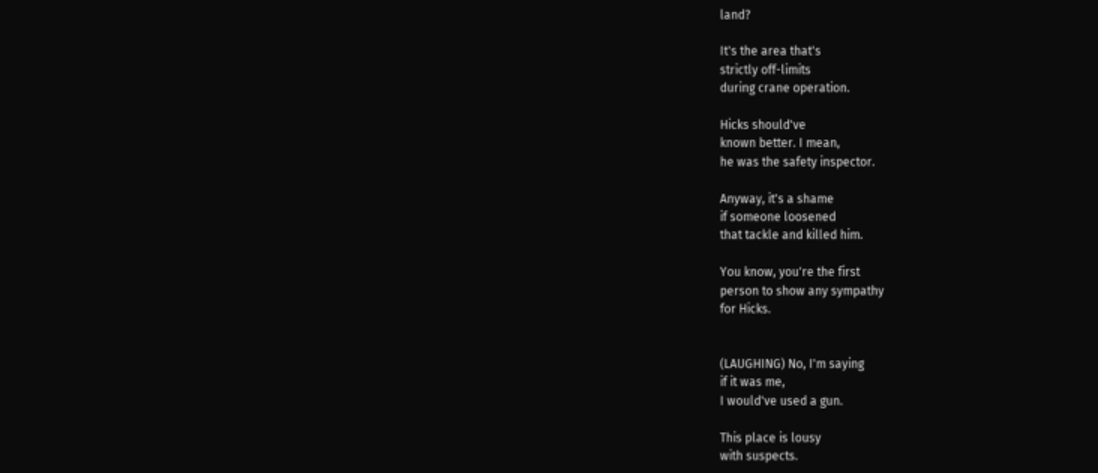land?

It's the area that's
strictly off-limits
during crane operation.

Hicks should've
known better. I mean,
he was the safety inspector.

Anyway, it's a shame
if someone loosened
that tackle and killed him.

You know, you're the first
person to show any sympathy
for Hicks.


(LAUGHING) No, I'm saying
if it was me,
I would've used a gun.

This place is lousy
with suspects.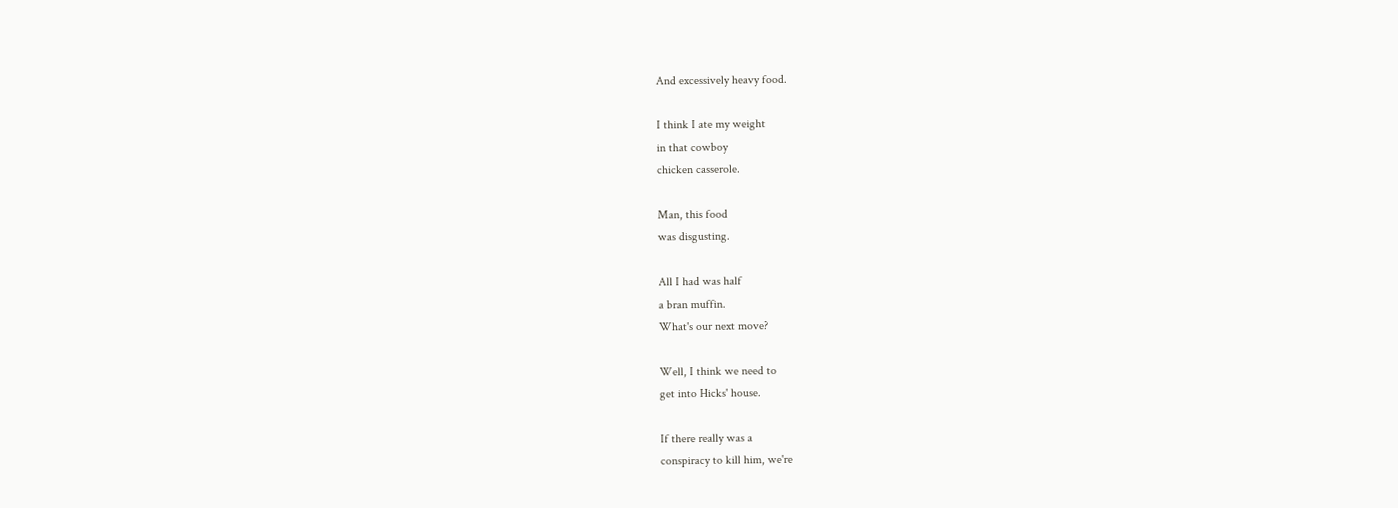And excessively heavy food.

I think I ate my weight
in that cowboy
chicken casserole.

Man, this food
was disgusting.

All I had was half
a bran muffin.
What's our next move?

Well, I think we need to
get into Hicks' house.

If there really was a
conspiracy to kill him, we're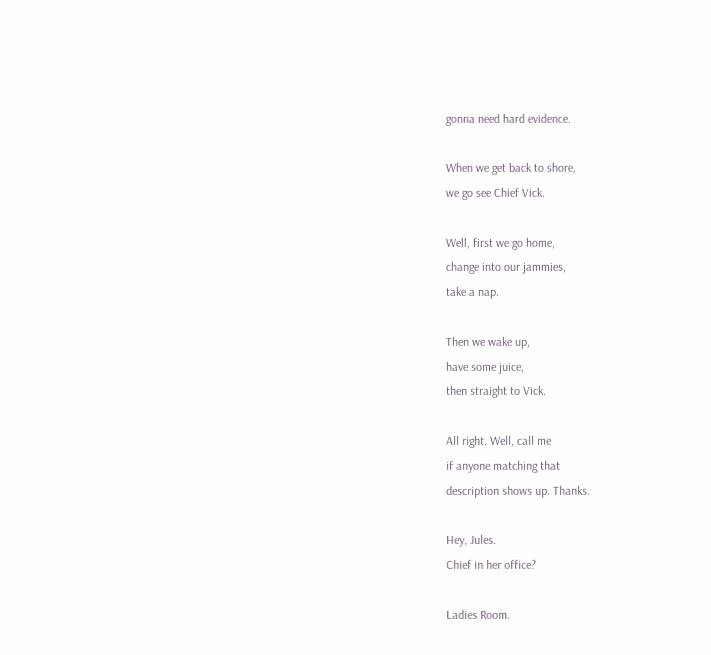gonna need hard evidence.

When we get back to shore,
we go see Chief Vick.

Well, first we go home,
change into our jammies,
take a nap.

Then we wake up,
have some juice,
then straight to Vick.

All right. Well, call me
if anyone matching that
description shows up. Thanks.

Hey, Jules.
Chief in her office?

Ladies Room.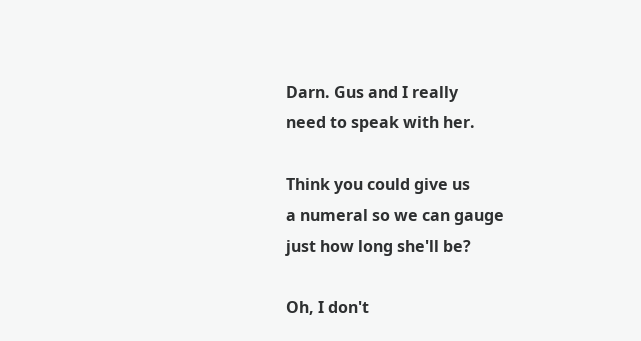Darn. Gus and I really
need to speak with her.

Think you could give us
a numeral so we can gauge
just how long she'll be?

Oh, I don't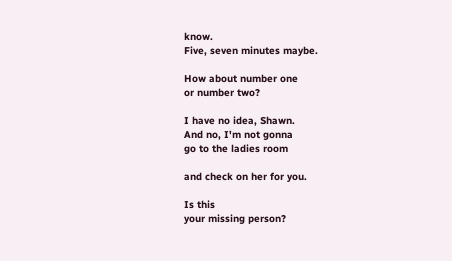know.
Five, seven minutes maybe.

How about number one
or number two?

I have no idea, Shawn.
And no, I'm not gonna
go to the ladies room

and check on her for you.

Is this
your missing person?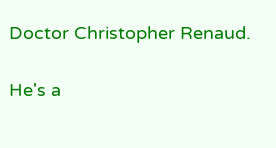Doctor Christopher Renaud.

He's a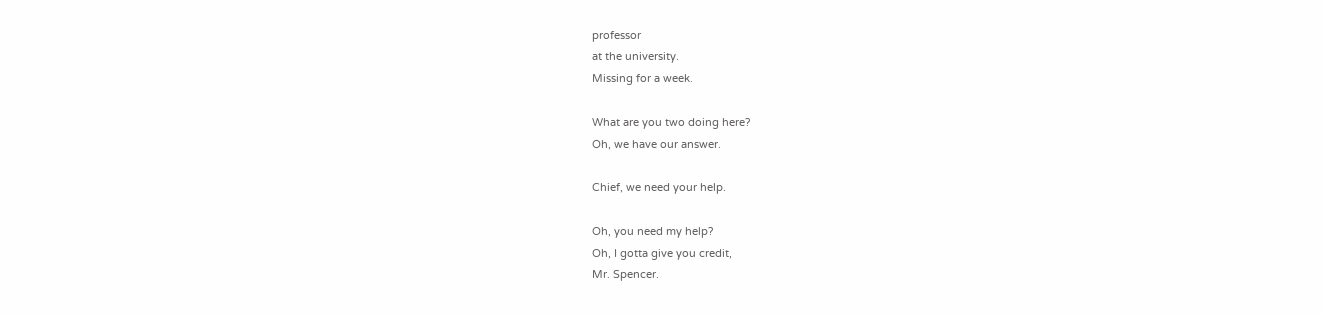professor
at the university.
Missing for a week.

What are you two doing here?
Oh, we have our answer.

Chief, we need your help.

Oh, you need my help?
Oh, I gotta give you credit,
Mr. Spencer.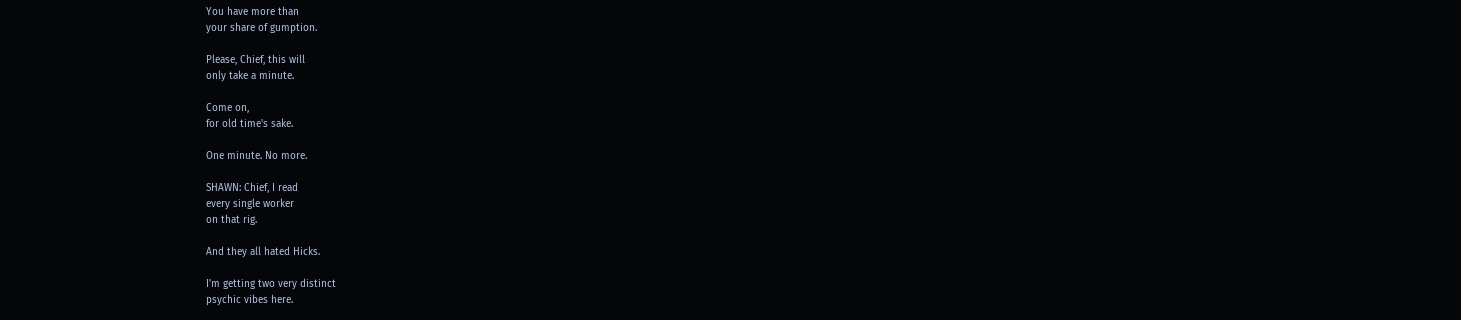You have more than
your share of gumption.

Please, Chief, this will
only take a minute.

Come on,
for old time's sake.

One minute. No more.

SHAWN: Chief, I read
every single worker
on that rig.

And they all hated Hicks.

I'm getting two very distinct
psychic vibes here.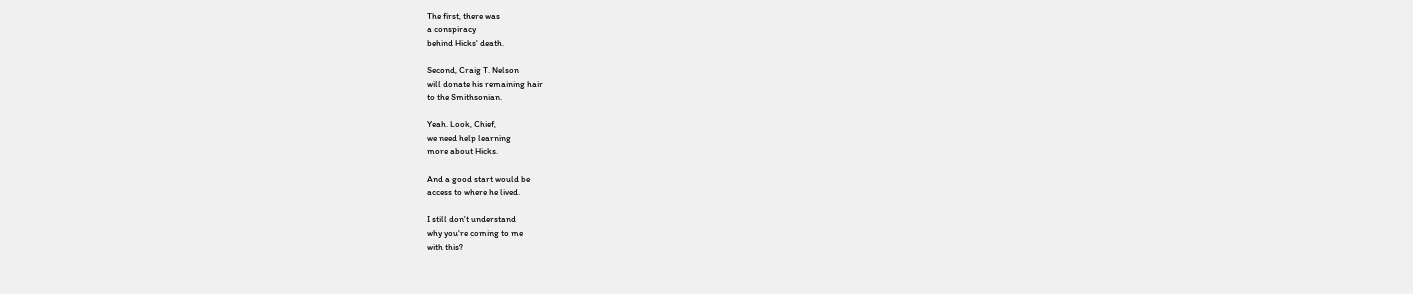The first, there was
a conspiracy
behind Hicks' death.

Second, Craig T. Nelson
will donate his remaining hair
to the Smithsonian.

Yeah. Look, Chief,
we need help learning
more about Hicks.

And a good start would be
access to where he lived.

I still don't understand
why you're coming to me
with this?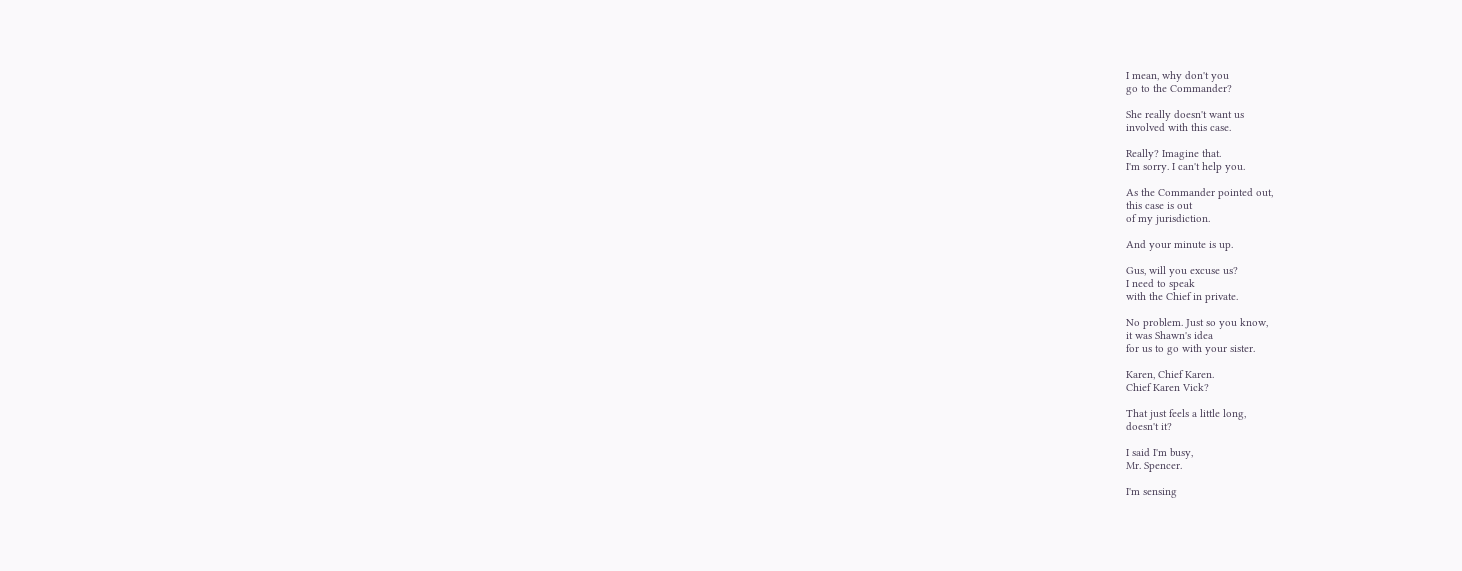I mean, why don't you
go to the Commander?

She really doesn't want us
involved with this case.

Really? Imagine that.
I'm sorry. I can't help you.

As the Commander pointed out,
this case is out
of my jurisdiction.

And your minute is up.

Gus, will you excuse us?
I need to speak
with the Chief in private.

No problem. Just so you know,
it was Shawn's idea
for us to go with your sister.

Karen, Chief Karen.
Chief Karen Vick?

That just feels a little long,
doesn't it?

I said I'm busy,
Mr. Spencer.

I'm sensing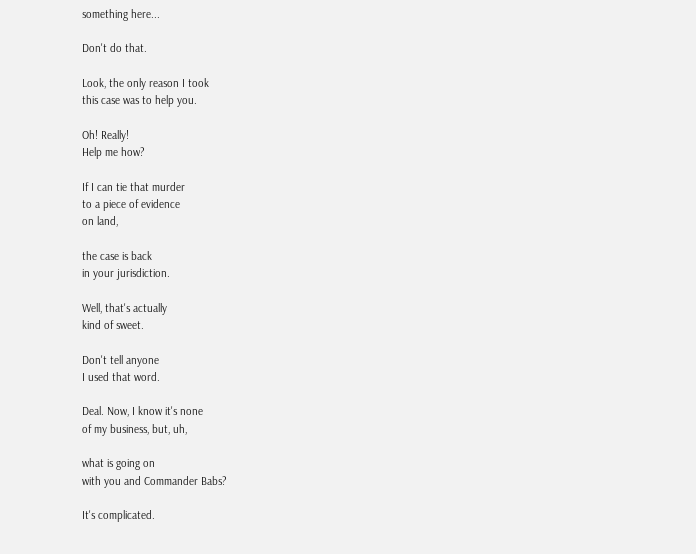something here...

Don't do that.

Look, the only reason I took
this case was to help you.

Oh! Really!
Help me how?

If I can tie that murder
to a piece of evidence
on land,

the case is back
in your jurisdiction.

Well, that's actually
kind of sweet.

Don't tell anyone
I used that word.

Deal. Now, I know it's none
of my business, but, uh,

what is going on
with you and Commander Babs?

It's complicated.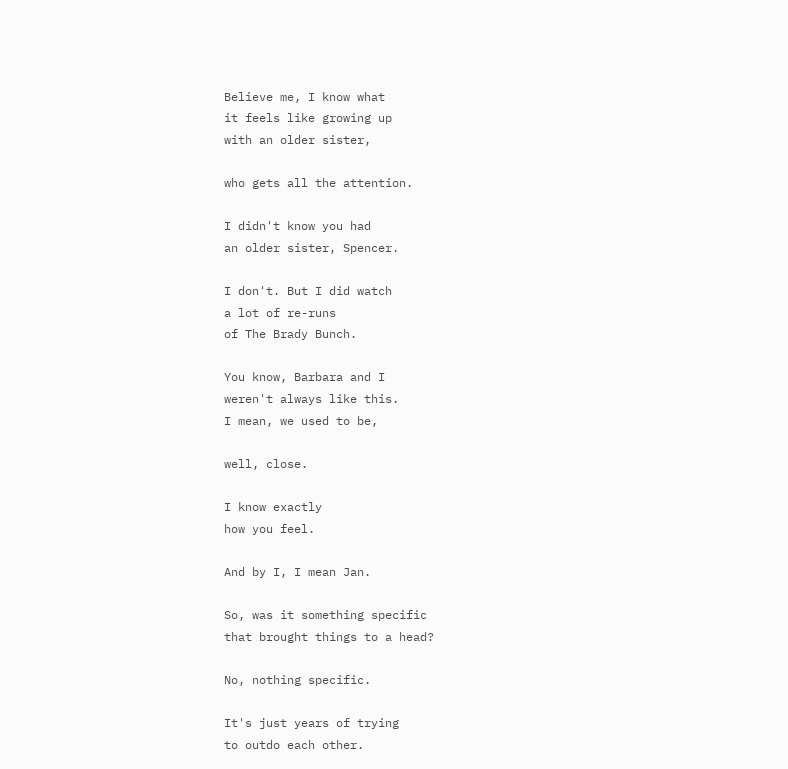Believe me, I know what
it feels like growing up
with an older sister,

who gets all the attention.

I didn't know you had
an older sister, Spencer.

I don't. But I did watch
a lot of re-runs
of The Brady Bunch.

You know, Barbara and I
weren't always like this.
I mean, we used to be,

well, close.

I know exactly
how you feel.

And by I, I mean Jan.

So, was it something specific
that brought things to a head?

No, nothing specific.

It's just years of trying
to outdo each other.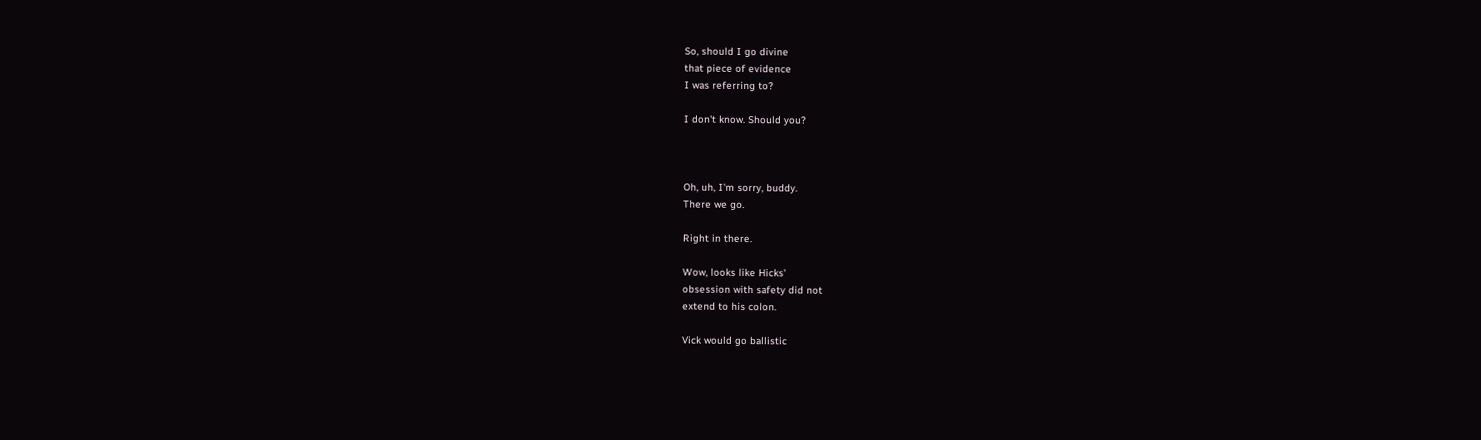So, should I go divine
that piece of evidence
I was referring to?

I don't know. Should you?



Oh, uh, I'm sorry, buddy.
There we go.

Right in there.

Wow, looks like Hicks'
obsession with safety did not
extend to his colon.

Vick would go ballistic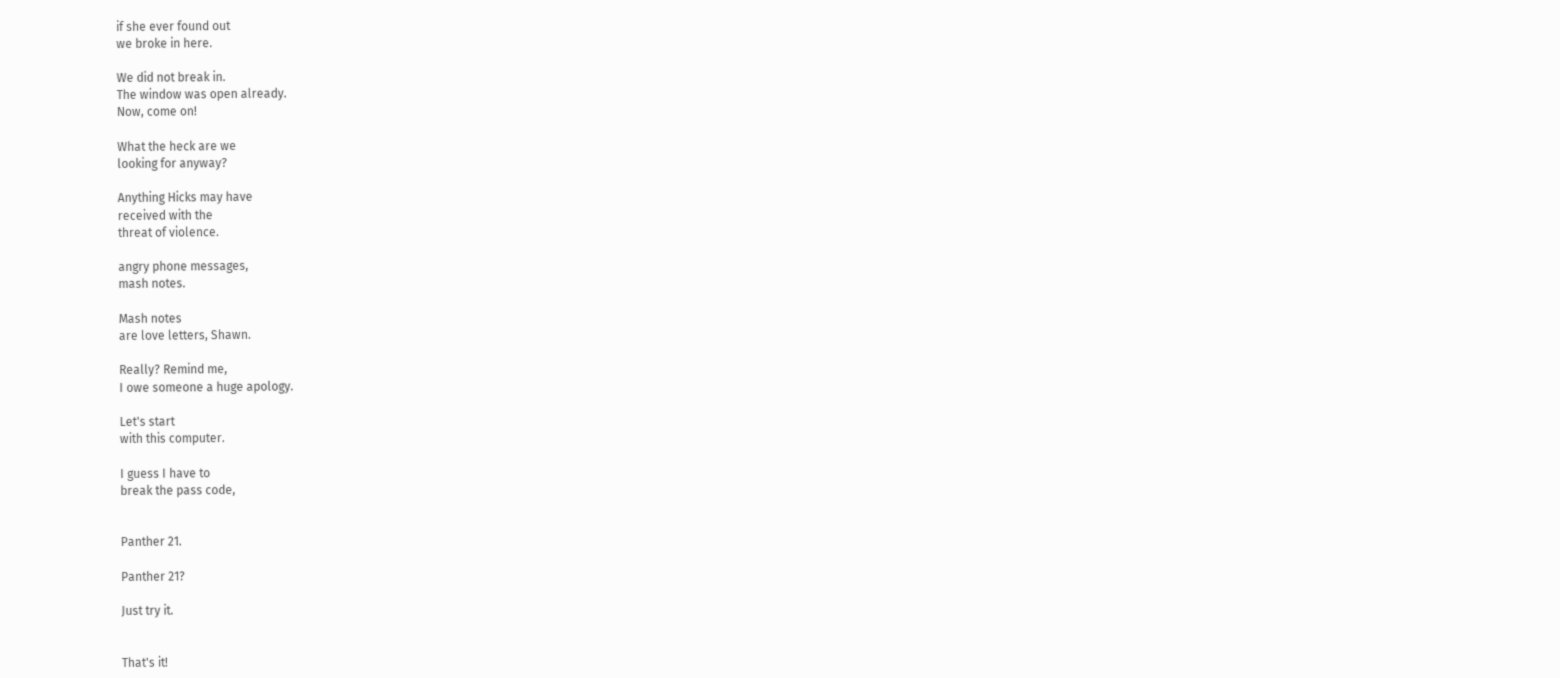if she ever found out
we broke in here.

We did not break in.
The window was open already.
Now, come on!

What the heck are we
looking for anyway?

Anything Hicks may have
received with the
threat of violence.

angry phone messages,
mash notes.

Mash notes
are love letters, Shawn.

Really? Remind me,
I owe someone a huge apology.

Let's start
with this computer.

I guess I have to
break the pass code,


Panther 21.

Panther 21?

Just try it.


That's it!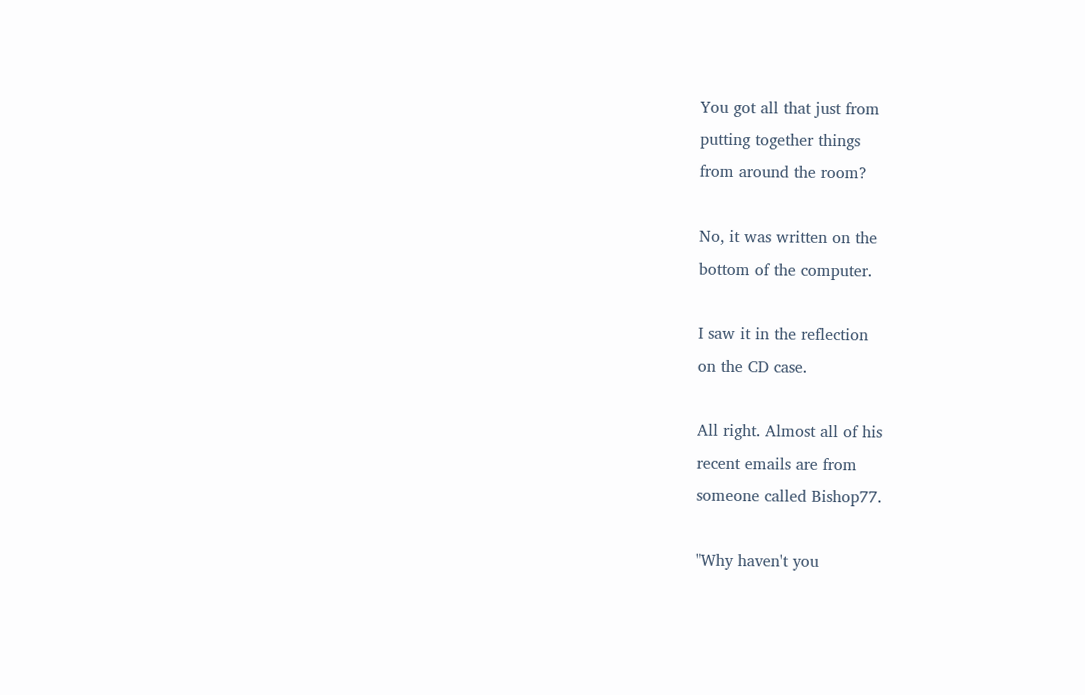You got all that just from
putting together things
from around the room?

No, it was written on the
bottom of the computer.

I saw it in the reflection
on the CD case.

All right. Almost all of his
recent emails are from
someone called Bishop77.

"Why haven't you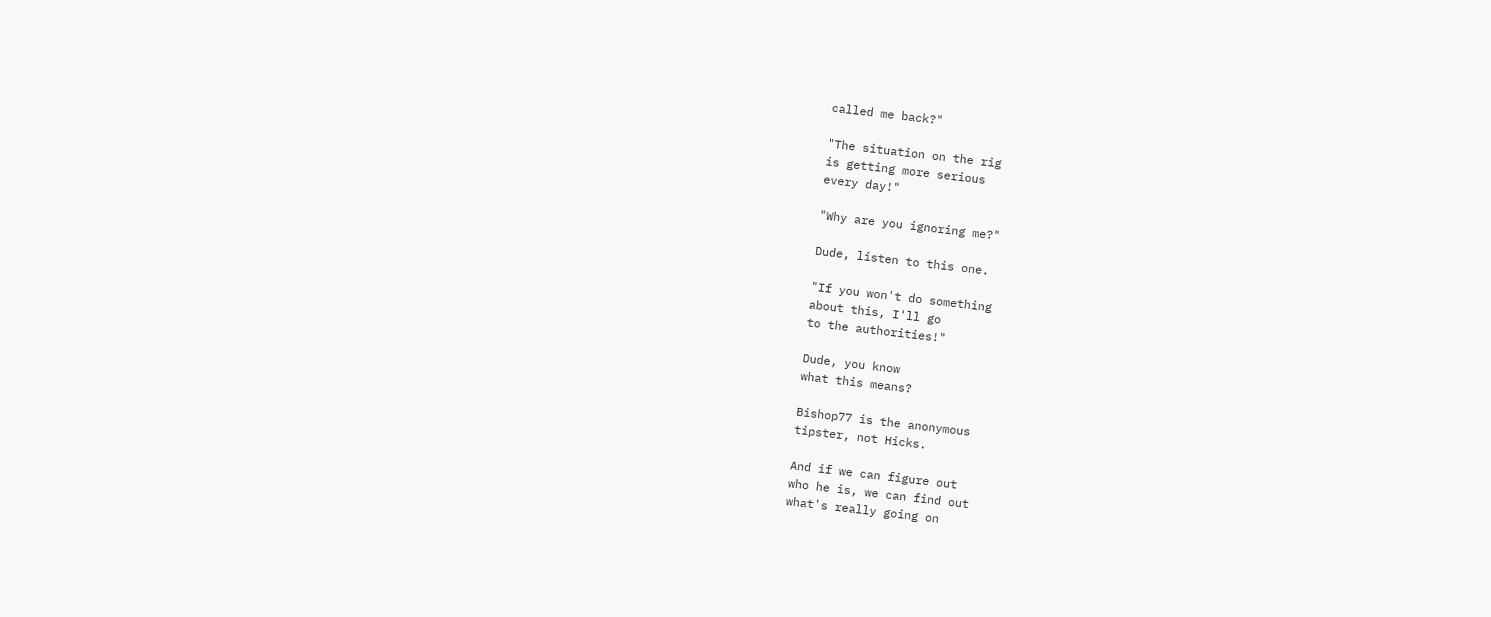called me back?"

"The situation on the rig
is getting more serious
every day!"

"Why are you ignoring me?"

Dude, listen to this one.

"If you won't do something
about this, I'll go
to the authorities!"

Dude, you know
what this means?

Bishop77 is the anonymous
tipster, not Hicks.

And if we can figure out
who he is, we can find out
what's really going on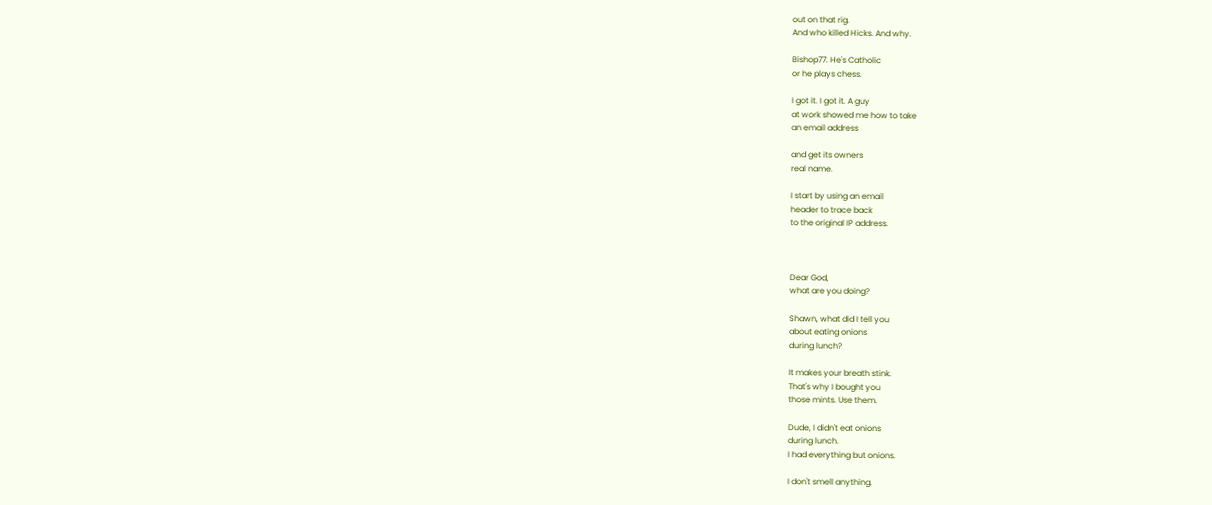out on that rig.
And who killed Hicks. And why.

Bishop77. He's Catholic
or he plays chess.

I got it. I got it. A guy
at work showed me how to take
an email address

and get its owners
real name.

I start by using an email
header to trace back
to the original IP address.



Dear God,
what are you doing?

Shawn, what did I tell you
about eating onions
during lunch?

It makes your breath stink.
That's why I bought you
those mints. Use them.

Dude, I didn't eat onions
during lunch.
I had everything but onions.

I don't smell anything.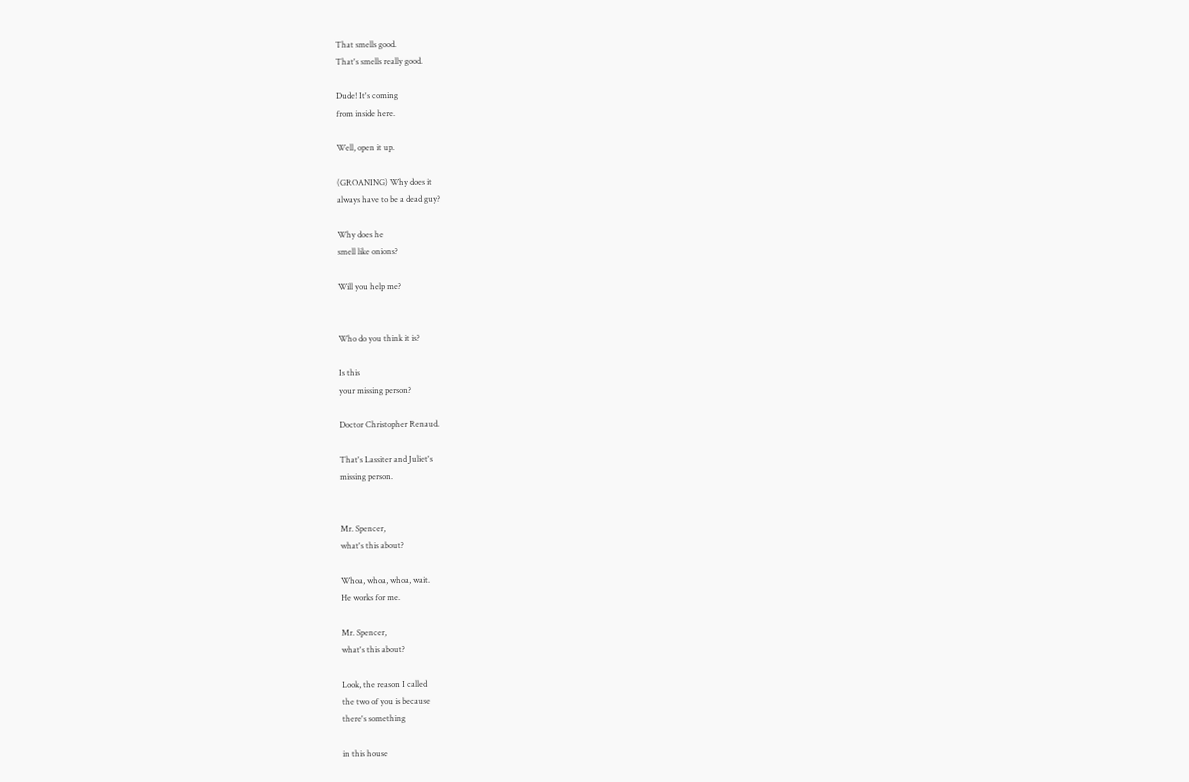That smells good.
That's smells really good.

Dude! It's coming
from inside here.

Well, open it up.

(GROANING) Why does it
always have to be a dead guy?

Why does he
smell like onions?

Will you help me?


Who do you think it is?

Is this
your missing person?

Doctor Christopher Renaud.

That's Lassiter and Juliet's
missing person.


Mr. Spencer,
what's this about?

Whoa, whoa, whoa, wait.
He works for me.

Mr. Spencer,
what's this about?

Look, the reason I called
the two of you is because
there's something

in this house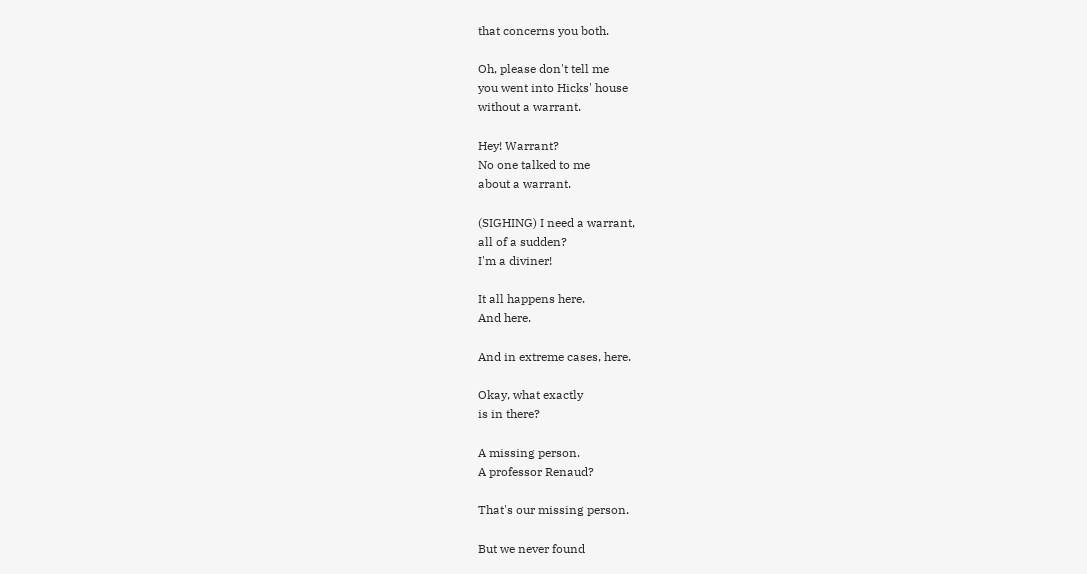that concerns you both.

Oh, please don't tell me
you went into Hicks' house
without a warrant.

Hey! Warrant?
No one talked to me
about a warrant.

(SIGHING) I need a warrant,
all of a sudden?
I'm a diviner!

It all happens here.
And here.

And in extreme cases, here.

Okay, what exactly
is in there?

A missing person.
A professor Renaud?

That's our missing person.

But we never found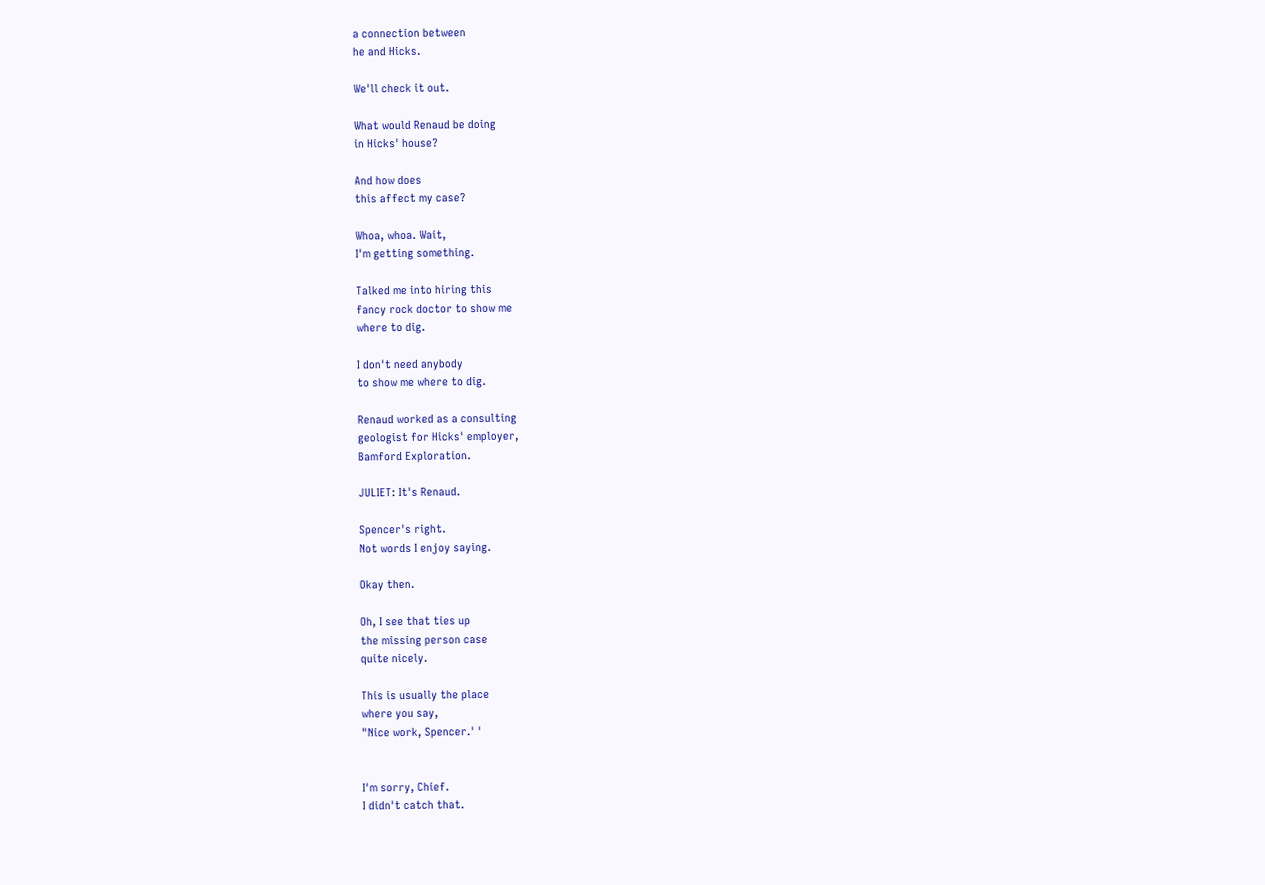a connection between
he and Hicks.

We'll check it out.

What would Renaud be doing
in Hicks' house?

And how does
this affect my case?

Whoa, whoa. Wait,
I'm getting something.

Talked me into hiring this
fancy rock doctor to show me
where to dig.

I don't need anybody
to show me where to dig.

Renaud worked as a consulting
geologist for Hicks' employer,
Bamford Exploration.

JULIET: It's Renaud.

Spencer's right.
Not words I enjoy saying.

Okay then.

Oh, I see that ties up
the missing person case
quite nicely.

This is usually the place
where you say,
"Nice work, Spencer.' '


I'm sorry, Chief.
I didn't catch that.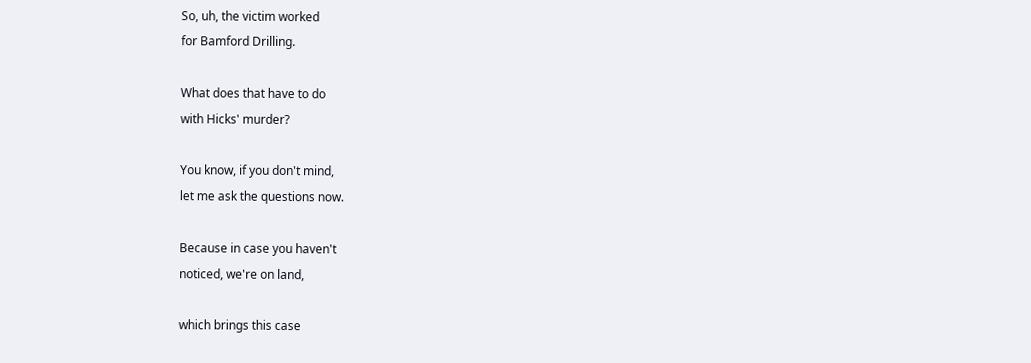So, uh, the victim worked
for Bamford Drilling.

What does that have to do
with Hicks' murder?

You know, if you don't mind,
let me ask the questions now.

Because in case you haven't
noticed, we're on land,

which brings this case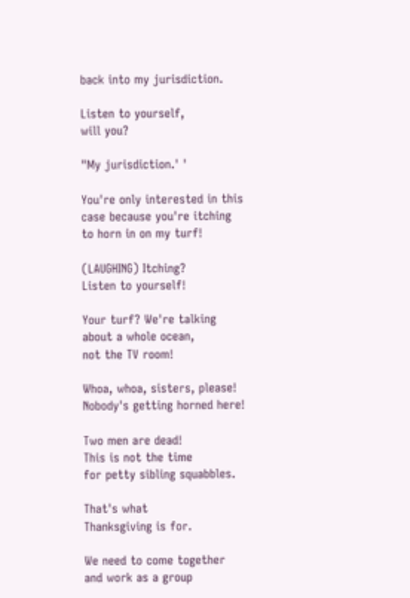back into my jurisdiction.

Listen to yourself,
will you?

"My jurisdiction.' '

You're only interested in this
case because you're itching
to horn in on my turf!

(LAUGHING) Itching?
Listen to yourself!

Your turf? We're talking
about a whole ocean,
not the TV room!

Whoa, whoa, sisters, please!
Nobody's getting horned here!

Two men are dead!
This is not the time
for petty sibling squabbles.

That's what
Thanksgiving is for.

We need to come together
and work as a group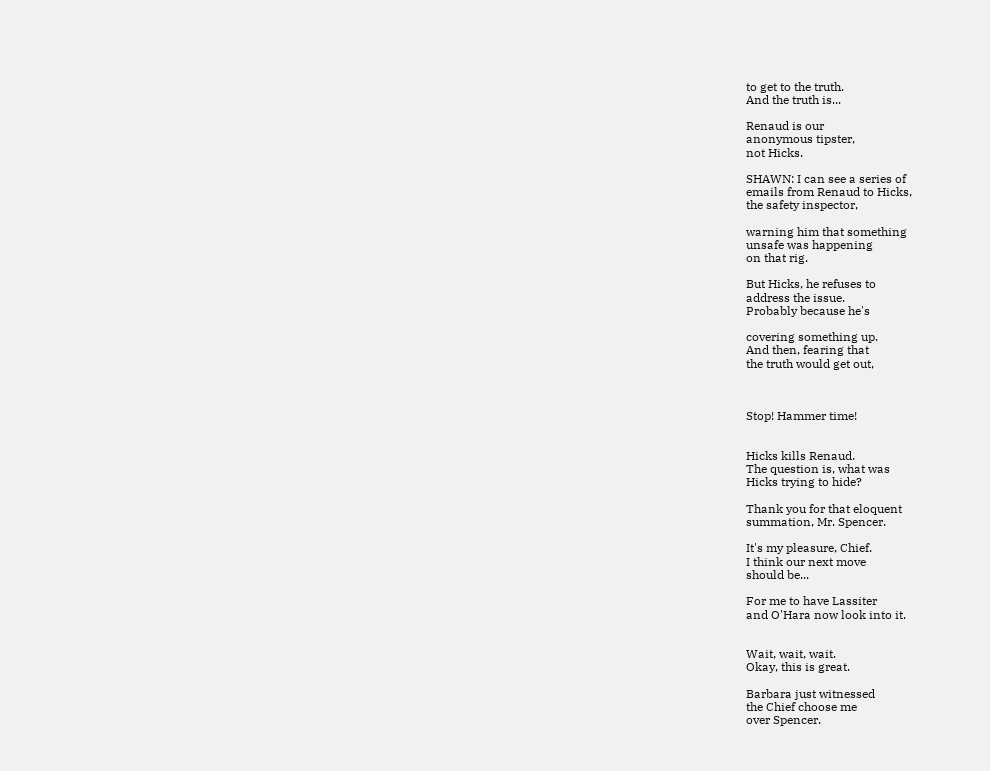to get to the truth.
And the truth is...

Renaud is our
anonymous tipster,
not Hicks.

SHAWN: I can see a series of
emails from Renaud to Hicks,
the safety inspector,

warning him that something
unsafe was happening
on that rig.

But Hicks, he refuses to
address the issue.
Probably because he's

covering something up.
And then, fearing that
the truth would get out,



Stop! Hammer time!


Hicks kills Renaud.
The question is, what was
Hicks trying to hide?

Thank you for that eloquent
summation, Mr. Spencer.

It's my pleasure, Chief.
I think our next move
should be...

For me to have Lassiter
and O'Hara now look into it.


Wait, wait, wait.
Okay, this is great.

Barbara just witnessed
the Chief choose me
over Spencer.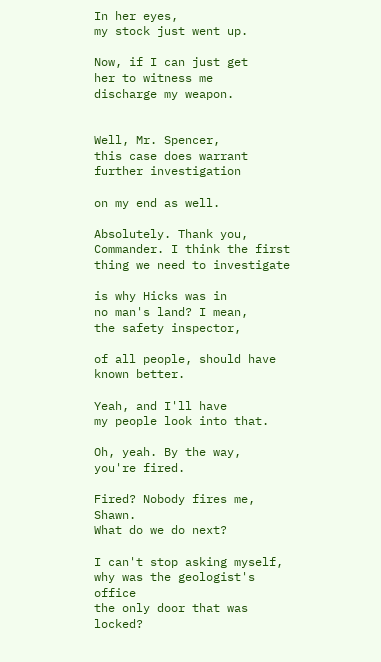In her eyes,
my stock just went up.

Now, if I can just get
her to witness me
discharge my weapon.


Well, Mr. Spencer,
this case does warrant
further investigation

on my end as well.

Absolutely. Thank you,
Commander. I think the first
thing we need to investigate

is why Hicks was in
no man's land? I mean,
the safety inspector,

of all people, should have
known better.

Yeah, and I'll have
my people look into that.

Oh, yeah. By the way,
you're fired.

Fired? Nobody fires me, Shawn.
What do we do next?

I can't stop asking myself,
why was the geologist's office
the only door that was locked?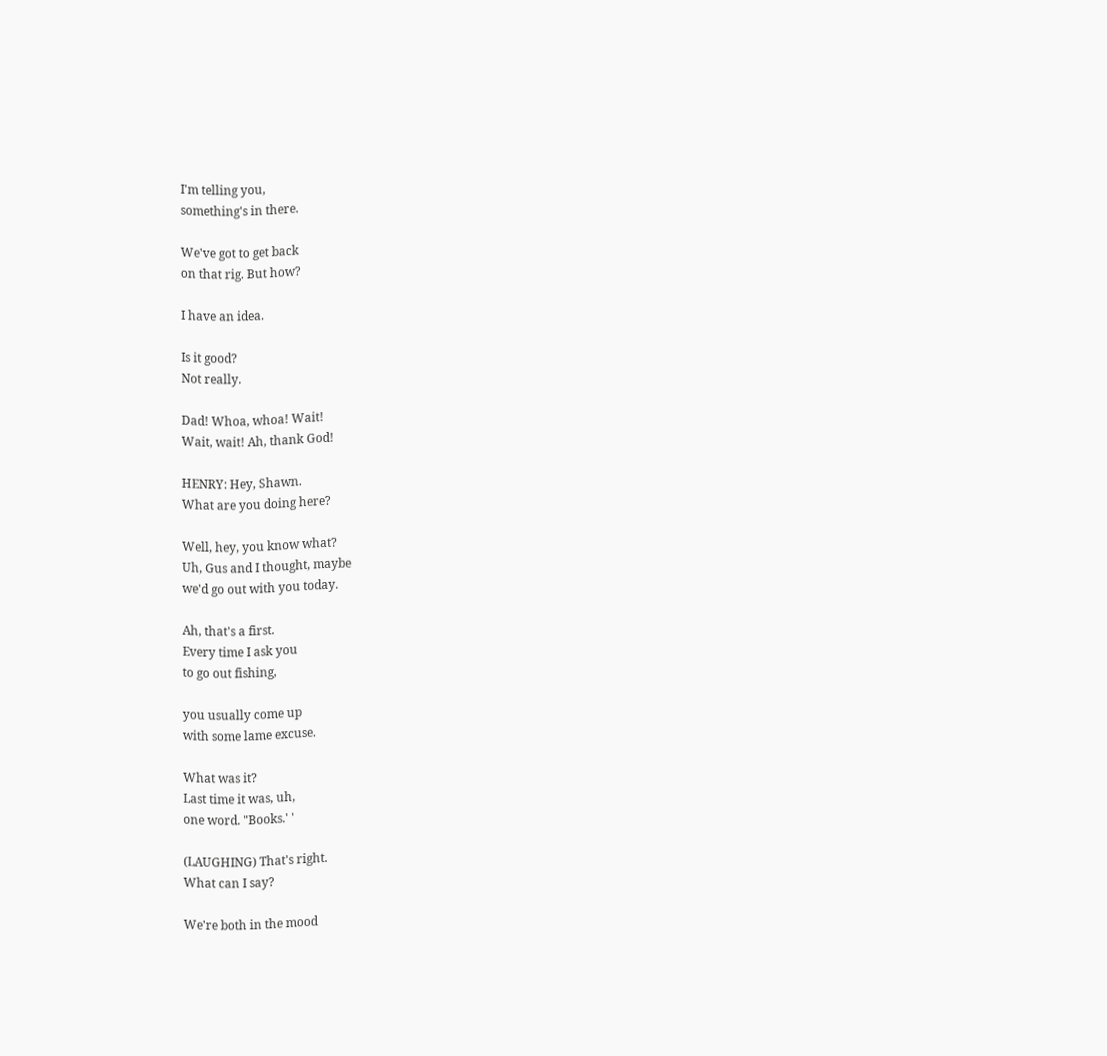I'm telling you,
something's in there.

We've got to get back
on that rig. But how?

I have an idea.

Is it good?
Not really.

Dad! Whoa, whoa! Wait!
Wait, wait! Ah, thank God!

HENRY: Hey, Shawn.
What are you doing here?

Well, hey, you know what?
Uh, Gus and I thought, maybe
we'd go out with you today.

Ah, that's a first.
Every time I ask you
to go out fishing,

you usually come up
with some lame excuse.

What was it?
Last time it was, uh,
one word. "Books.' '

(LAUGHING) That's right.
What can I say?

We're both in the mood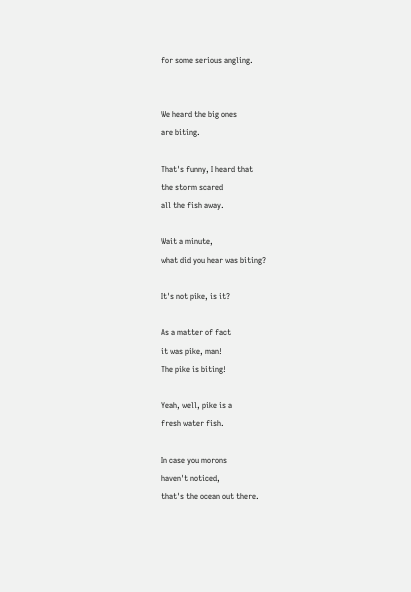for some serious angling.


We heard the big ones
are biting.

That's funny, I heard that
the storm scared
all the fish away.

Wait a minute,
what did you hear was biting?

It's not pike, is it?

As a matter of fact
it was pike, man!
The pike is biting!

Yeah, well, pike is a
fresh water fish.

In case you morons
haven't noticed,
that's the ocean out there.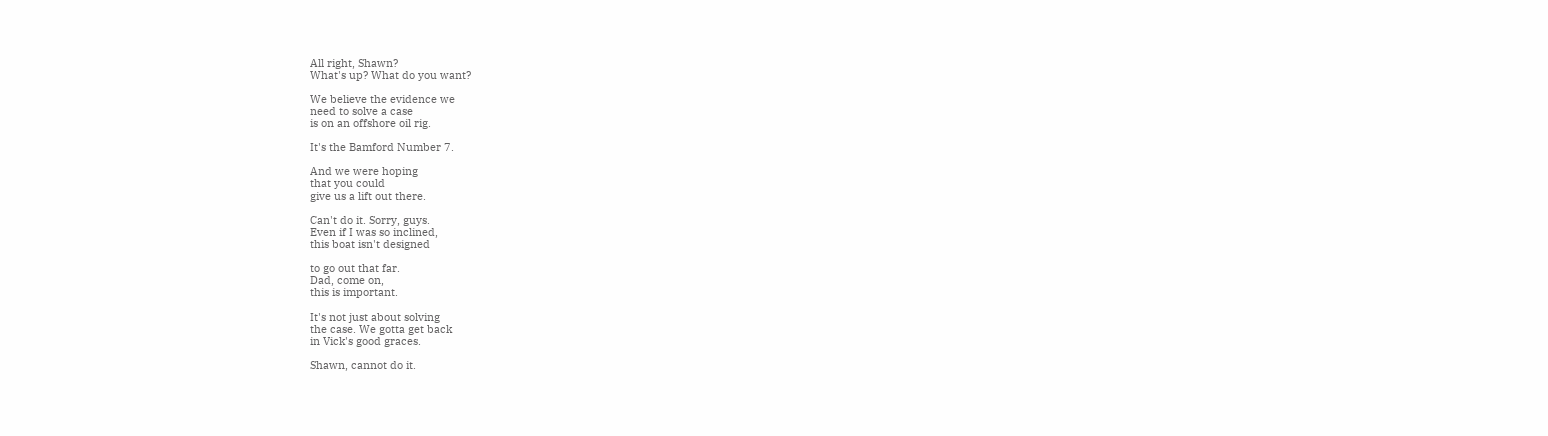All right, Shawn?
What's up? What do you want?

We believe the evidence we
need to solve a case
is on an offshore oil rig.

It's the Bamford Number 7.

And we were hoping
that you could
give us a lift out there.

Can't do it. Sorry, guys.
Even if I was so inclined,
this boat isn't designed

to go out that far.
Dad, come on,
this is important.

It's not just about solving
the case. We gotta get back
in Vick's good graces.

Shawn, cannot do it.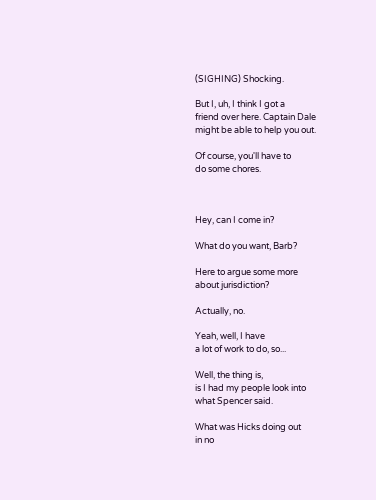(SIGHING) Shocking.

But I, uh, I think I got a
friend over here. Captain Dale
might be able to help you out.

Of course, you'll have to
do some chores.



Hey, can I come in?

What do you want, Barb?

Here to argue some more
about jurisdiction?

Actually, no.

Yeah, well, I have
a lot of work to do, so...

Well, the thing is,
is I had my people look into
what Spencer said.

What was Hicks doing out
in no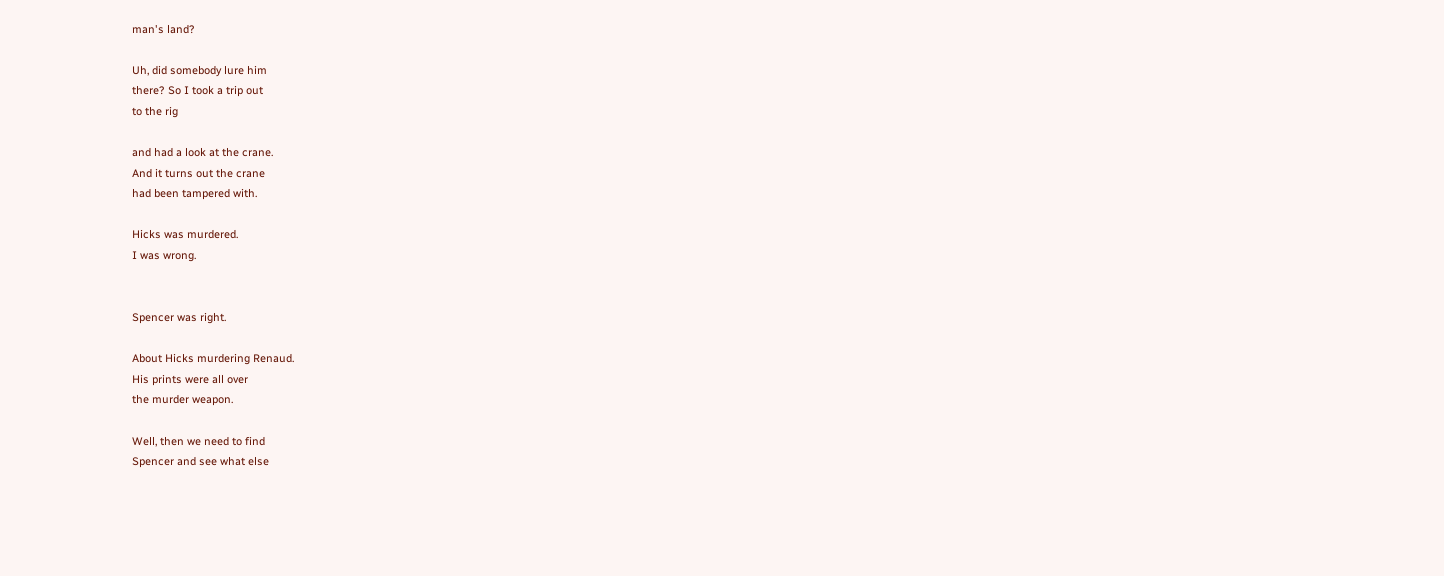man's land?

Uh, did somebody lure him
there? So I took a trip out
to the rig

and had a look at the crane.
And it turns out the crane
had been tampered with.

Hicks was murdered.
I was wrong.


Spencer was right.

About Hicks murdering Renaud.
His prints were all over
the murder weapon.

Well, then we need to find
Spencer and see what else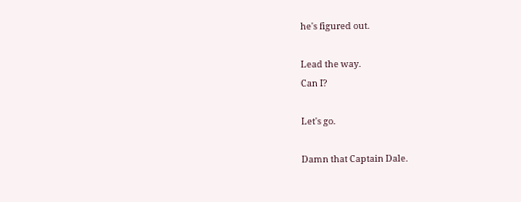he's figured out.

Lead the way.
Can I?

Let's go.

Damn that Captain Dale.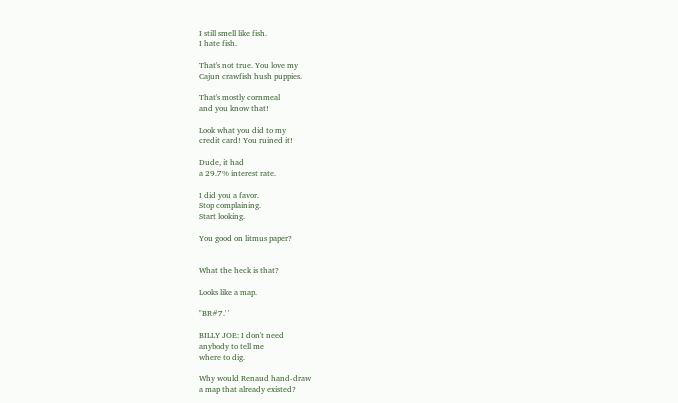I still smell like fish.
I hate fish.

That's not true. You love my
Cajun crawfish hush puppies.

That's mostly cornmeal
and you know that!

Look what you did to my
credit card! You ruined it!

Dude, it had
a 29.7% interest rate.

I did you a favor.
Stop complaining.
Start looking.

You good on litmus paper?


What the heck is that?

Looks like a map.

"BR#7.' '

BILLY JOE: I don't need
anybody to tell me
where to dig.

Why would Renaud hand-draw
a map that already existed?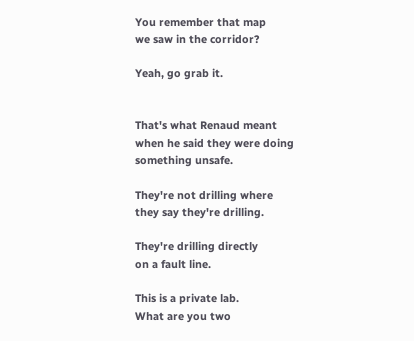You remember that map
we saw in the corridor?

Yeah, go grab it.


That's what Renaud meant
when he said they were doing
something unsafe.

They're not drilling where
they say they're drilling.

They're drilling directly
on a fault line.

This is a private lab.
What are you two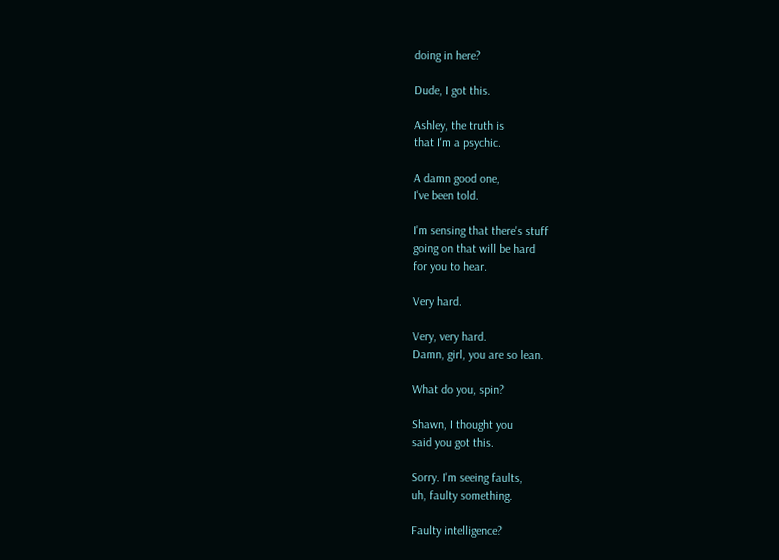doing in here?

Dude, I got this.

Ashley, the truth is
that I'm a psychic.

A damn good one,
I've been told.

I'm sensing that there's stuff
going on that will be hard
for you to hear.

Very hard.

Very, very hard.
Damn, girl, you are so lean.

What do you, spin?

Shawn, I thought you
said you got this.

Sorry. I'm seeing faults,
uh, faulty something.

Faulty intelligence?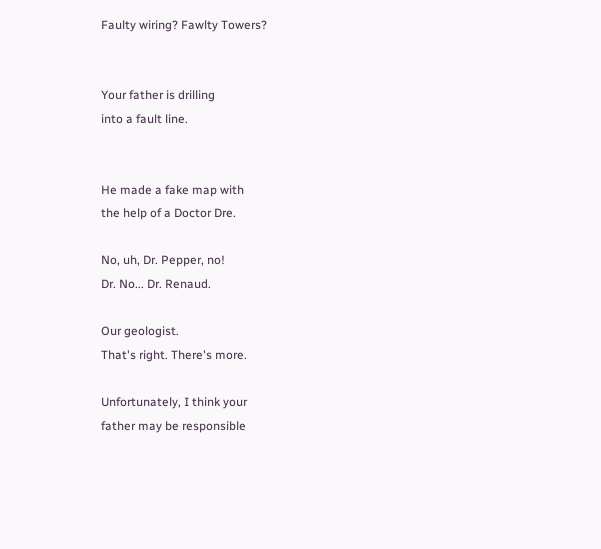Faulty wiring? Fawlty Towers?


Your father is drilling
into a fault line.


He made a fake map with
the help of a Doctor Dre.

No, uh, Dr. Pepper, no!
Dr. No... Dr. Renaud.

Our geologist.
That's right. There's more.

Unfortunately, I think your
father may be responsible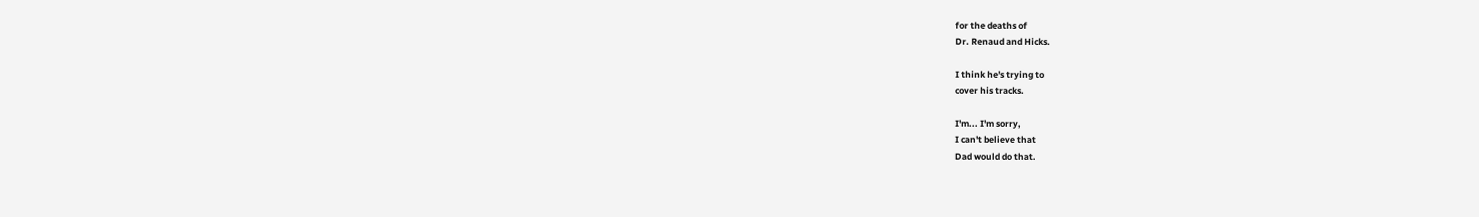for the deaths of
Dr. Renaud and Hicks.

I think he's trying to
cover his tracks.

I'm... I'm sorry,
I can't believe that
Dad would do that.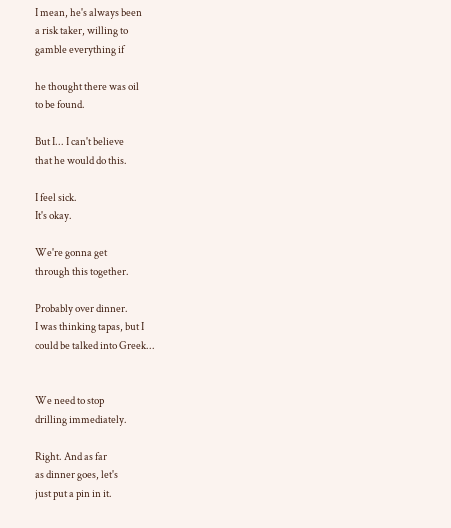I mean, he's always been
a risk taker, willing to
gamble everything if

he thought there was oil
to be found.

But I... I can't believe
that he would do this.

I feel sick.
It's okay.

We're gonna get
through this together.

Probably over dinner.
I was thinking tapas, but I
could be talked into Greek...


We need to stop
drilling immediately.

Right. And as far
as dinner goes, let's
just put a pin in it.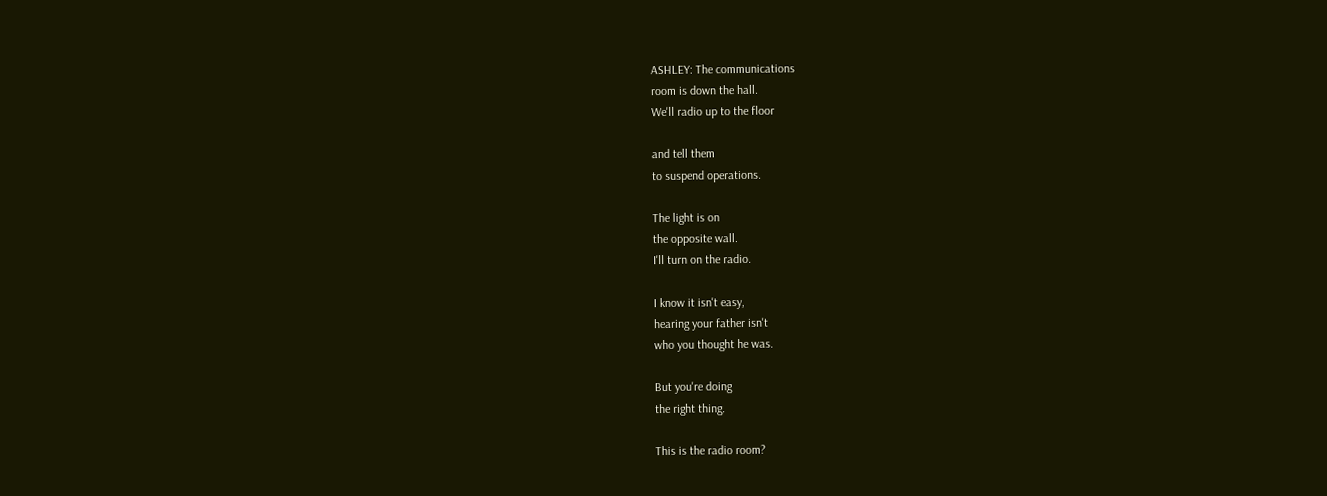ASHLEY: The communications
room is down the hall.
We'll radio up to the floor

and tell them
to suspend operations.

The light is on
the opposite wall.
I'll turn on the radio.

I know it isn't easy,
hearing your father isn't
who you thought he was.

But you're doing
the right thing.

This is the radio room?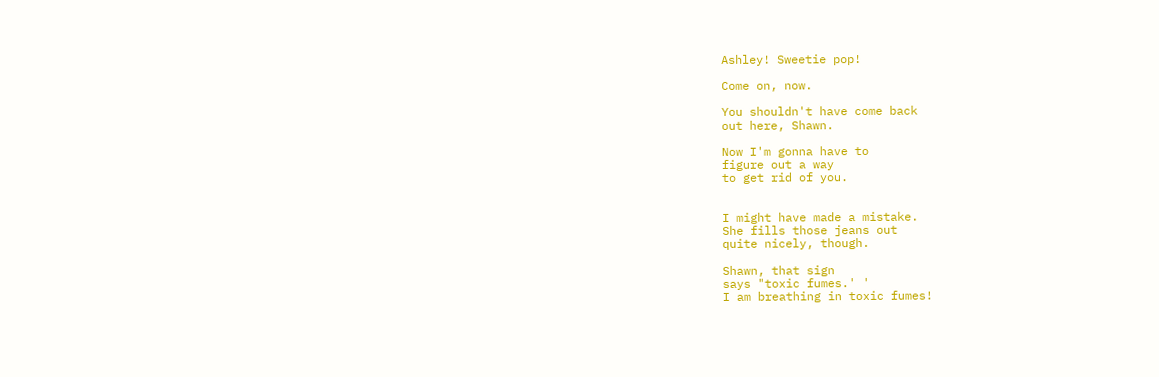Ashley! Sweetie pop!

Come on, now.

You shouldn't have come back
out here, Shawn.

Now I'm gonna have to
figure out a way
to get rid of you.


I might have made a mistake.
She fills those jeans out
quite nicely, though.

Shawn, that sign
says "toxic fumes.' '
I am breathing in toxic fumes!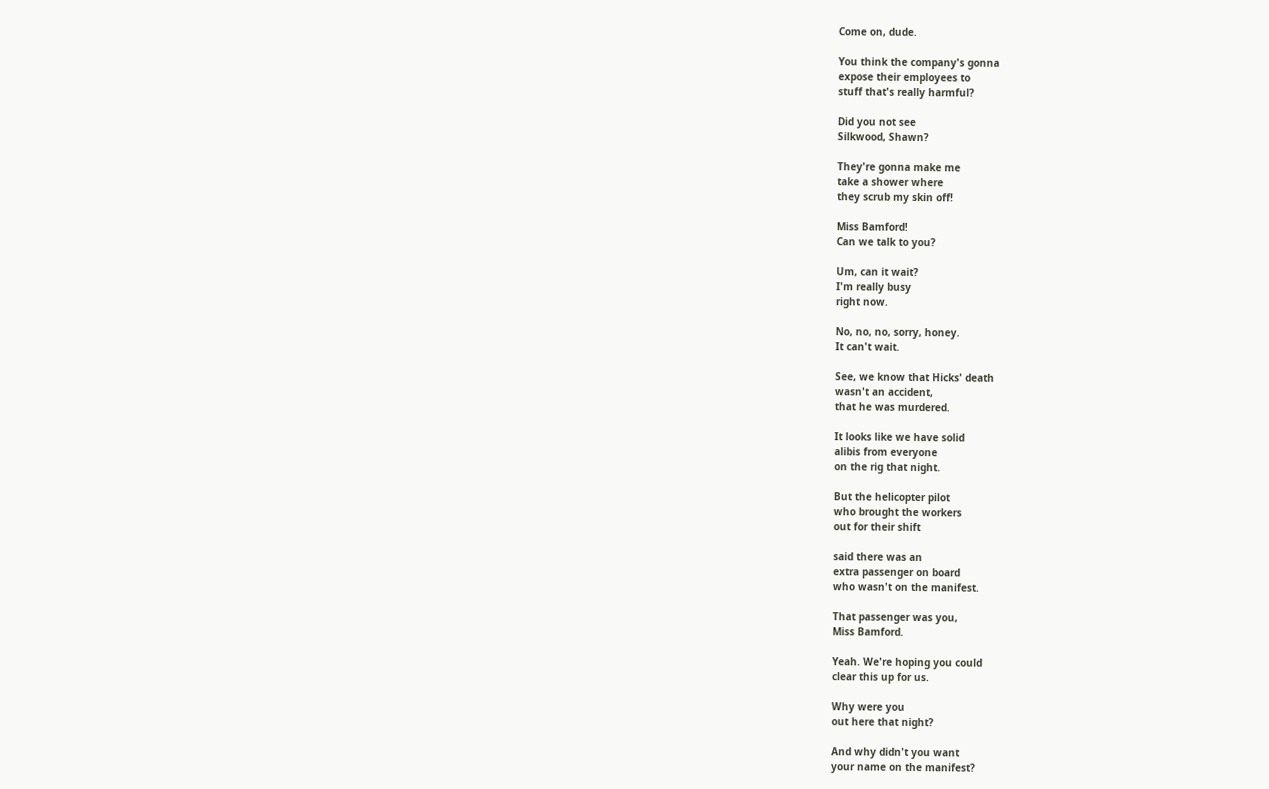Come on, dude.

You think the company's gonna
expose their employees to
stuff that's really harmful?

Did you not see
Silkwood, Shawn?

They're gonna make me
take a shower where
they scrub my skin off!

Miss Bamford!
Can we talk to you?

Um, can it wait?
I'm really busy
right now.

No, no, no, sorry, honey.
It can't wait.

See, we know that Hicks' death
wasn't an accident,
that he was murdered.

It looks like we have solid
alibis from everyone
on the rig that night.

But the helicopter pilot
who brought the workers
out for their shift

said there was an
extra passenger on board
who wasn't on the manifest.

That passenger was you,
Miss Bamford.

Yeah. We're hoping you could
clear this up for us.

Why were you
out here that night?

And why didn't you want
your name on the manifest?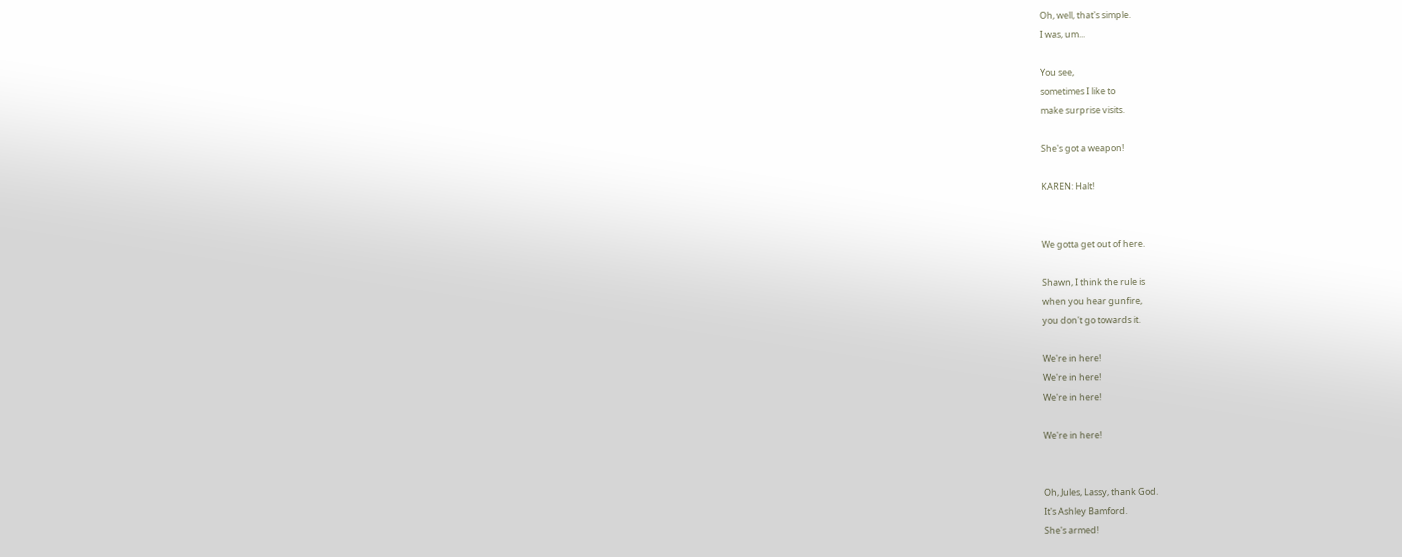Oh, well, that's simple.
I was, um...

You see,
sometimes I like to
make surprise visits.

She's got a weapon!

KAREN: Halt!


We gotta get out of here.

Shawn, I think the rule is
when you hear gunfire,
you don't go towards it.

We're in here!
We're in here!
We're in here!

We're in here!


Oh, Jules, Lassy, thank God.
It's Ashley Bamford.
She's armed!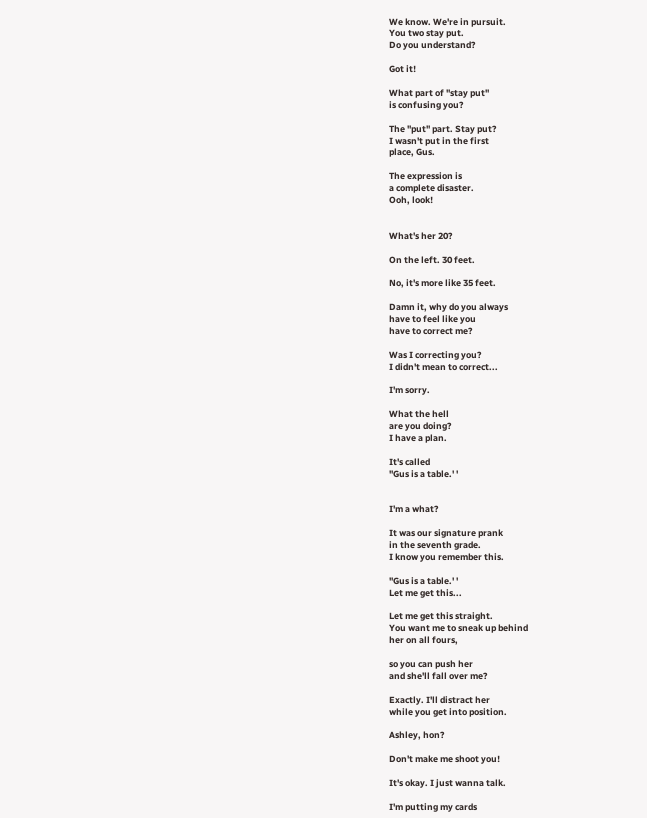We know. We're in pursuit.
You two stay put.
Do you understand?

Got it!

What part of "stay put"
is confusing you?

The "put" part. Stay put?
I wasn't put in the first
place, Gus.

The expression is
a complete disaster.
Ooh, look!


What's her 20?

On the left. 30 feet.

No, it's more like 35 feet.

Damn it, why do you always
have to feel like you
have to correct me?

Was I correcting you?
I didn't mean to correct...

I'm sorry.

What the hell
are you doing?
I have a plan.

It's called
"Gus is a table.' '


I'm a what?

It was our signature prank
in the seventh grade.
I know you remember this.

"Gus is a table.' '
Let me get this...

Let me get this straight.
You want me to sneak up behind
her on all fours,

so you can push her
and she'll fall over me?

Exactly. I'll distract her
while you get into position.

Ashley, hon?

Don't make me shoot you!

It's okay. I just wanna talk.

I'm putting my cards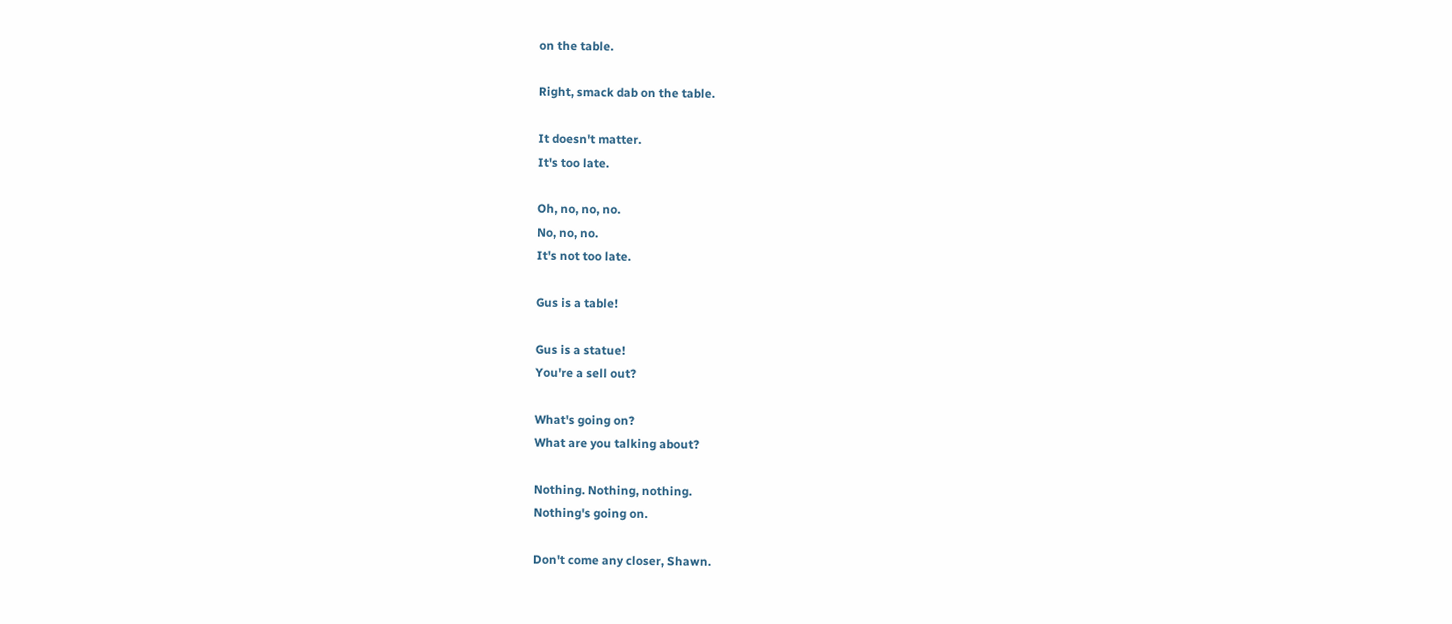on the table.

Right, smack dab on the table.

It doesn't matter.
It's too late.

Oh, no, no, no.
No, no, no.
It's not too late.

Gus is a table!

Gus is a statue!
You're a sell out?

What's going on?
What are you talking about?

Nothing. Nothing, nothing.
Nothing's going on.

Don't come any closer, Shawn.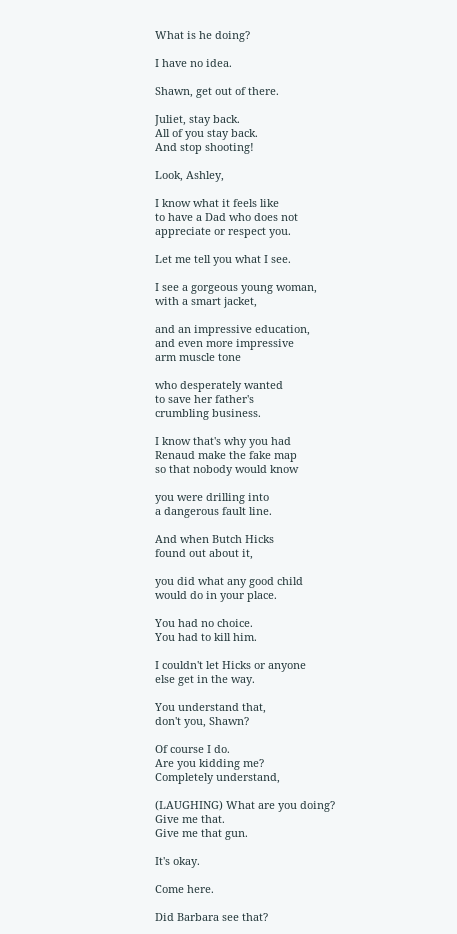What is he doing?

I have no idea.

Shawn, get out of there.

Juliet, stay back.
All of you stay back.
And stop shooting!

Look, Ashley,

I know what it feels like
to have a Dad who does not
appreciate or respect you.

Let me tell you what I see.

I see a gorgeous young woman,
with a smart jacket,

and an impressive education,
and even more impressive
arm muscle tone

who desperately wanted
to save her father's
crumbling business.

I know that's why you had
Renaud make the fake map
so that nobody would know

you were drilling into
a dangerous fault line.

And when Butch Hicks
found out about it,

you did what any good child
would do in your place.

You had no choice.
You had to kill him.

I couldn't let Hicks or anyone
else get in the way.

You understand that,
don't you, Shawn?

Of course I do.
Are you kidding me?
Completely understand,

(LAUGHING) What are you doing?
Give me that.
Give me that gun.

It's okay.

Come here.

Did Barbara see that?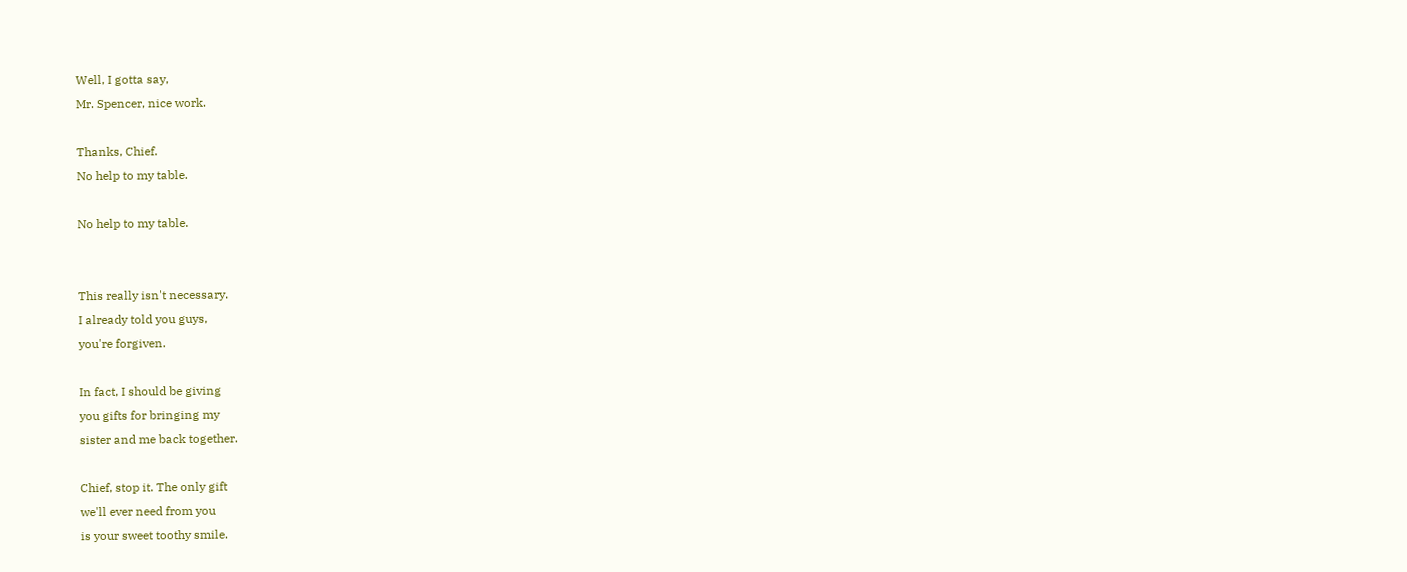Well, I gotta say,
Mr. Spencer, nice work.

Thanks, Chief.
No help to my table.

No help to my table.


This really isn't necessary.
I already told you guys,
you're forgiven.

In fact, I should be giving
you gifts for bringing my
sister and me back together.

Chief, stop it. The only gift
we'll ever need from you
is your sweet toothy smile.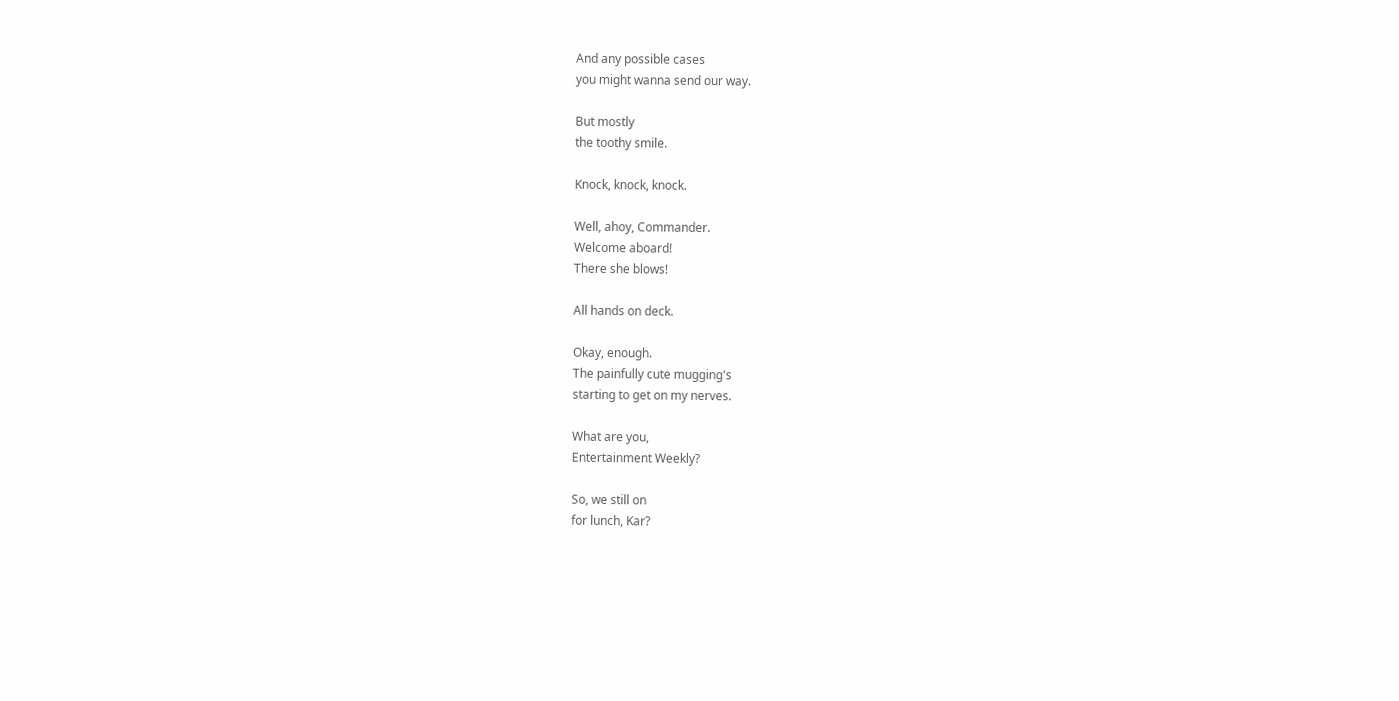And any possible cases
you might wanna send our way.

But mostly
the toothy smile.

Knock, knock, knock.

Well, ahoy, Commander.
Welcome aboard!
There she blows!

All hands on deck.

Okay, enough.
The painfully cute mugging's
starting to get on my nerves.

What are you,
Entertainment Weekly?

So, we still on
for lunch, Kar?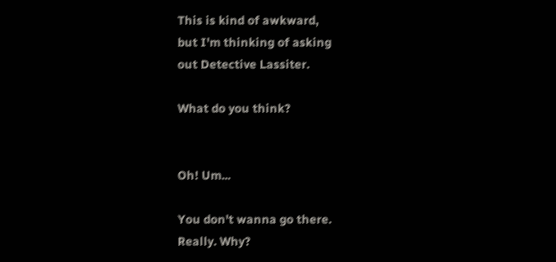This is kind of awkward,
but I'm thinking of asking
out Detective Lassiter.

What do you think?


Oh! Um...

You don't wanna go there.
Really. Why?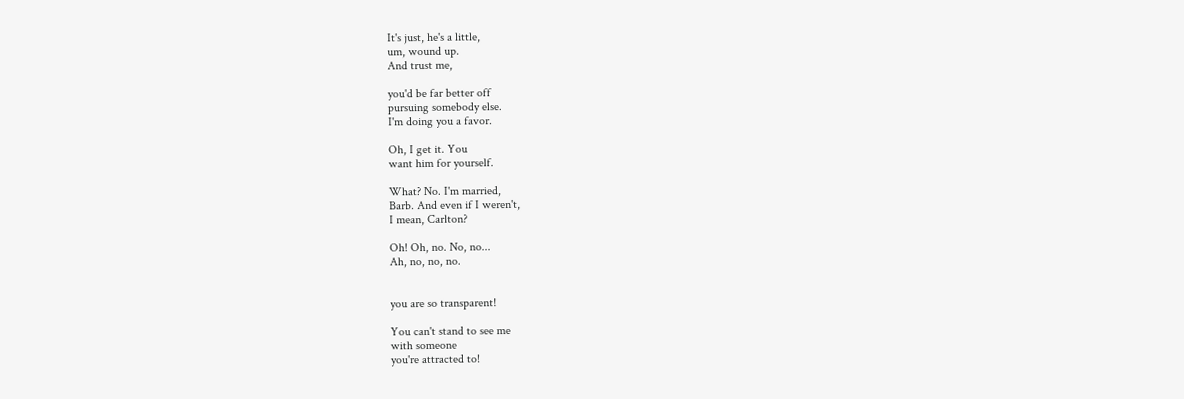It's just, he's a little,
um, wound up.
And trust me,

you'd be far better off
pursuing somebody else.
I'm doing you a favor.

Oh, I get it. You
want him for yourself.

What? No. I'm married,
Barb. And even if I weren't,
I mean, Carlton?

Oh! Oh, no. No, no...
Ah, no, no, no.


you are so transparent!

You can't stand to see me
with someone
you're attracted to!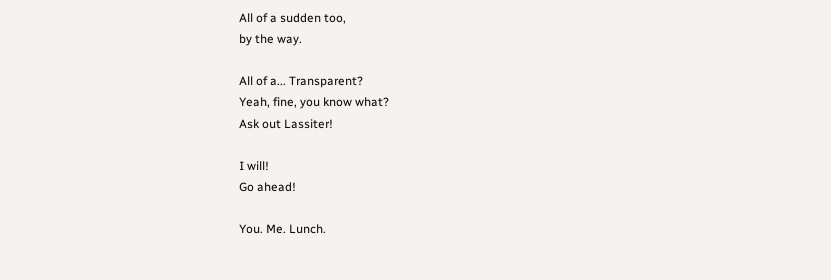All of a sudden too,
by the way.

All of a... Transparent?
Yeah, fine, you know what?
Ask out Lassiter!

I will!
Go ahead!

You. Me. Lunch.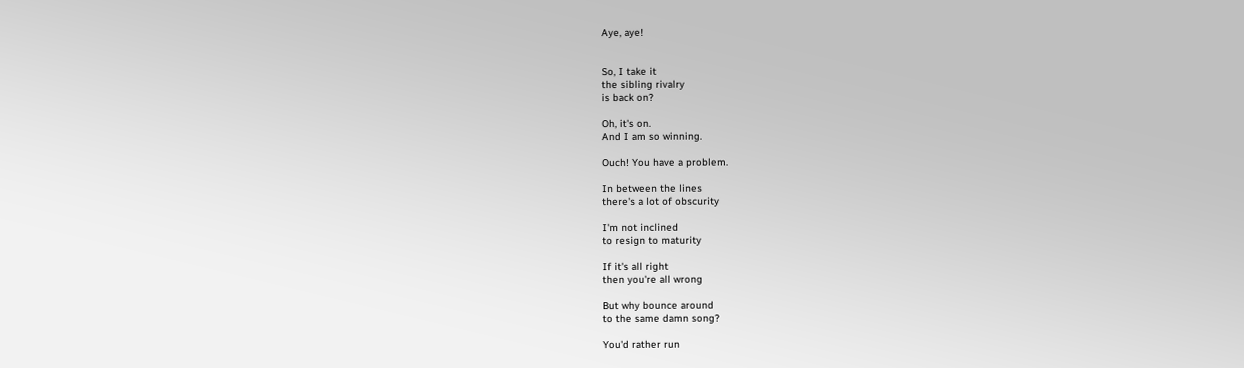Aye, aye!


So, I take it
the sibling rivalry
is back on?

Oh, it's on.
And I am so winning.

Ouch! You have a problem.

In between the lines
there's a lot of obscurity

I'm not inclined
to resign to maturity

If it's all right
then you're all wrong

But why bounce around
to the same damn song?

You'd rather run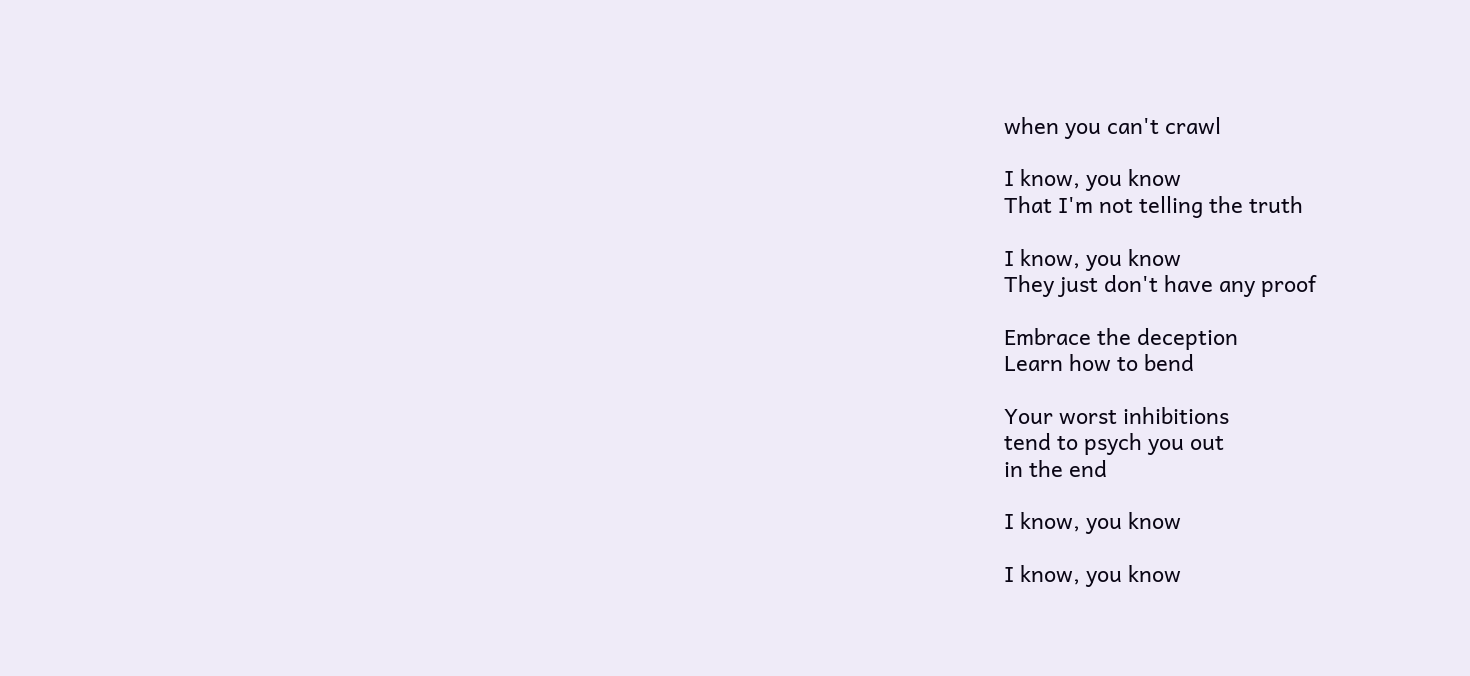when you can't crawl

I know, you know
That I'm not telling the truth

I know, you know
They just don't have any proof

Embrace the deception
Learn how to bend

Your worst inhibitions
tend to psych you out
in the end

I know, you know

I know, you know